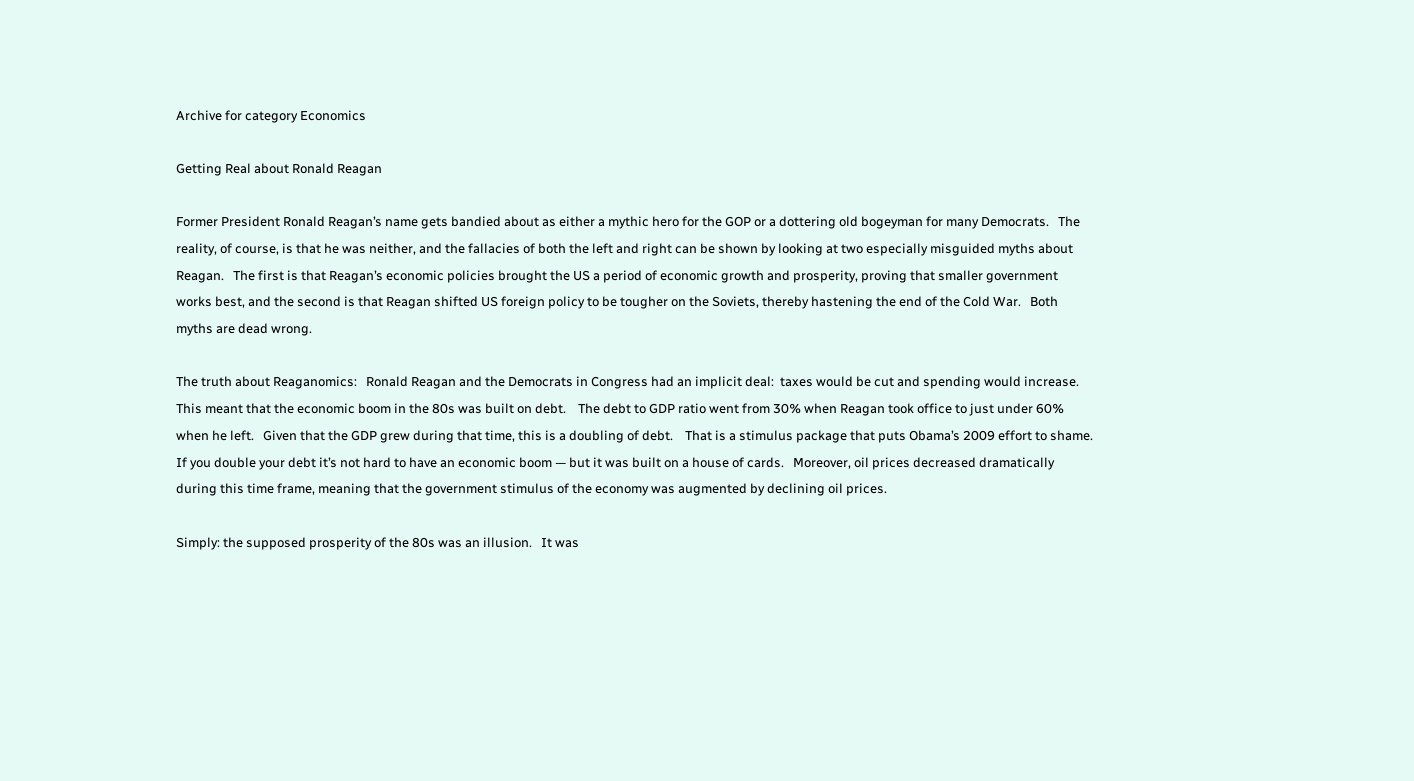Archive for category Economics

Getting Real about Ronald Reagan

Former President Ronald Reagan’s name gets bandied about as either a mythic hero for the GOP or a dottering old bogeyman for many Democrats.   The reality, of course, is that he was neither, and the fallacies of both the left and right can be shown by looking at two especially misguided myths about Reagan.   The first is that Reagan’s economic policies brought the US a period of economic growth and prosperity, proving that smaller government works best, and the second is that Reagan shifted US foreign policy to be tougher on the Soviets, thereby hastening the end of the Cold War.   Both myths are dead wrong.

The truth about Reaganomics:   Ronald Reagan and the Democrats in Congress had an implicit deal:  taxes would be cut and spending would increase.   This meant that the economic boom in the 80s was built on debt.    The debt to GDP ratio went from 30% when Reagan took office to just under 60% when he left.   Given that the GDP grew during that time, this is a doubling of debt.    That is a stimulus package that puts Obama’s 2009 effort to shame.  If you double your debt it’s not hard to have an economic boom — but it was built on a house of cards.   Moreover, oil prices decreased dramatically during this time frame, meaning that the government stimulus of the economy was augmented by declining oil prices.

Simply: the supposed prosperity of the 80s was an illusion.   It was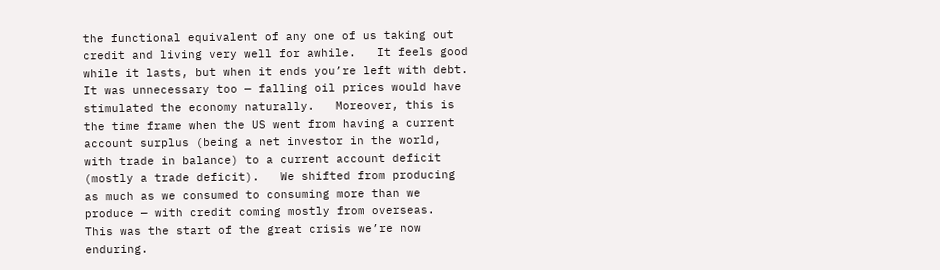the functional equivalent of any one of us taking out credit and living very well for awhile.   It feels good while it lasts, but when it ends you’re left with debt.   It was unnecessary too — falling oil prices would have stimulated the economy naturally.   Moreover, this is the time frame when the US went from having a current account surplus (being a net investor in the world, with trade in balance) to a current account deficit (mostly a trade deficit).   We shifted from producing as much as we consumed to consuming more than we produce — with credit coming mostly from overseas.  This was the start of the great crisis we’re now enduring.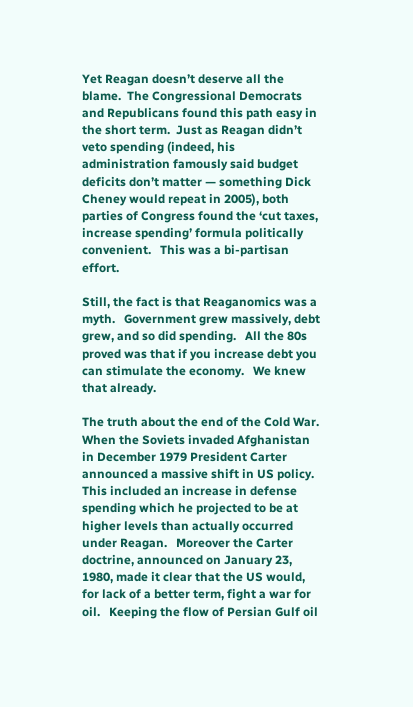Yet Reagan doesn’t deserve all the blame.  The Congressional Democrats and Republicans found this path easy in the short term.  Just as Reagan didn’t veto spending (indeed, his administration famously said budget deficits don’t matter — something Dick Cheney would repeat in 2005), both parties of Congress found the ‘cut taxes, increase spending’ formula politically convenient.   This was a bi-partisan effort.

Still, the fact is that Reaganomics was a myth.   Government grew massively, debt grew, and so did spending.   All the 80s proved was that if you increase debt you can stimulate the economy.   We knew that already.

The truth about the end of the Cold War.   When the Soviets invaded Afghanistan in December 1979 President Carter announced a massive shift in US policy.    This included an increase in defense spending which he projected to be at higher levels than actually occurred under Reagan.   Moreover the Carter doctrine, announced on January 23, 1980, made it clear that the US would, for lack of a better term, fight a war for oil.   Keeping the flow of Persian Gulf oil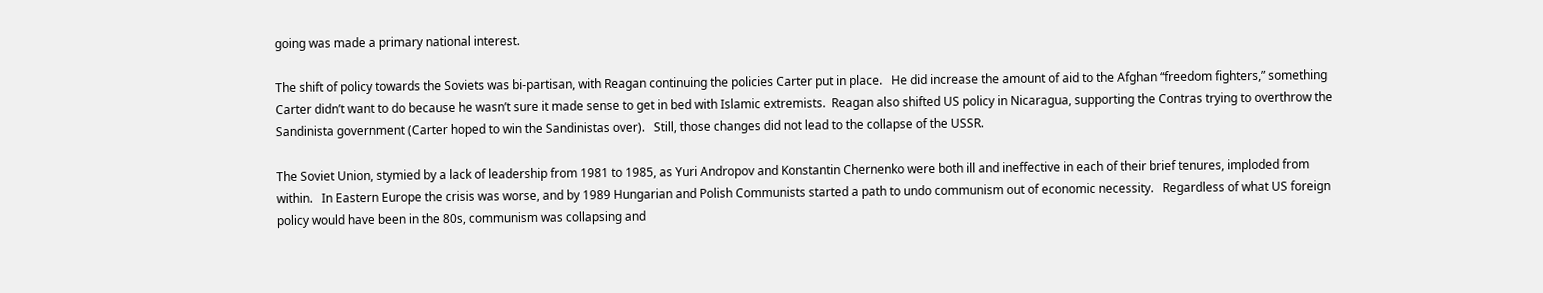going was made a primary national interest.

The shift of policy towards the Soviets was bi-partisan, with Reagan continuing the policies Carter put in place.   He did increase the amount of aid to the Afghan “freedom fighters,” something Carter didn’t want to do because he wasn’t sure it made sense to get in bed with Islamic extremists.  Reagan also shifted US policy in Nicaragua, supporting the Contras trying to overthrow the Sandinista government (Carter hoped to win the Sandinistas over).   Still, those changes did not lead to the collapse of the USSR.

The Soviet Union, stymied by a lack of leadership from 1981 to 1985, as Yuri Andropov and Konstantin Chernenko were both ill and ineffective in each of their brief tenures, imploded from within.   In Eastern Europe the crisis was worse, and by 1989 Hungarian and Polish Communists started a path to undo communism out of economic necessity.   Regardless of what US foreign policy would have been in the 80s, communism was collapsing and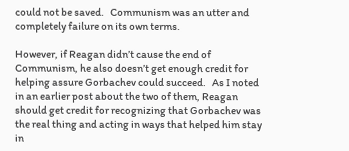could not be saved.   Communism was an utter and completely failure on its own terms.

However, if Reagan didn’t cause the end of Communism, he also doesn’t get enough credit for helping assure Gorbachev could succeed.   As I noted in an earlier post about the two of them, Reagan should get credit for recognizing that Gorbachev was the real thing and acting in ways that helped him stay in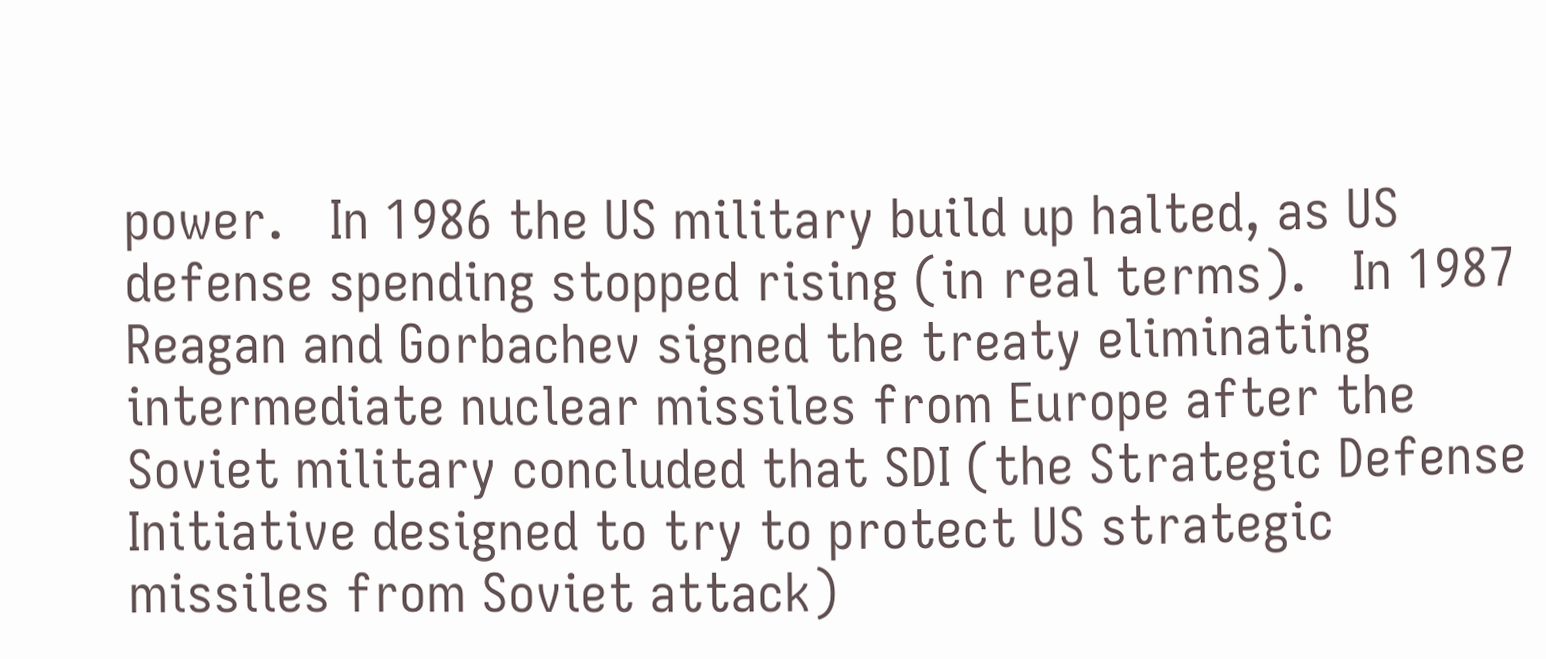power.   In 1986 the US military build up halted, as US defense spending stopped rising (in real terms).   In 1987 Reagan and Gorbachev signed the treaty eliminating intermediate nuclear missiles from Europe after the Soviet military concluded that SDI (the Strategic Defense Initiative designed to try to protect US strategic missiles from Soviet attack)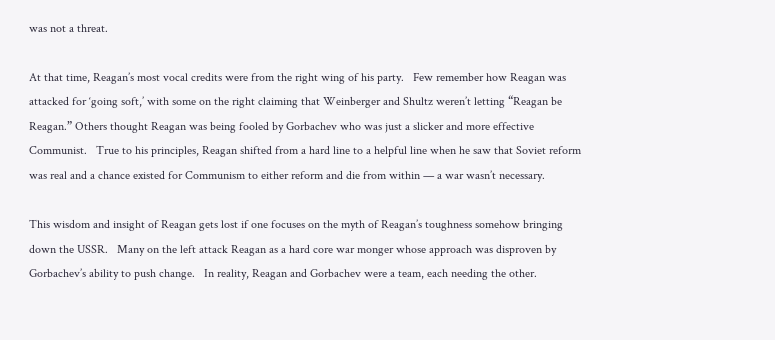was not a threat.

At that time, Reagan’s most vocal credits were from the right wing of his party.   Few remember how Reagan was attacked for ‘going soft,’ with some on the right claiming that Weinberger and Shultz weren’t letting “Reagan be Reagan.” Others thought Reagan was being fooled by Gorbachev who was just a slicker and more effective Communist.   True to his principles, Reagan shifted from a hard line to a helpful line when he saw that Soviet reform was real and a chance existed for Communism to either reform and die from within — a war wasn’t necessary.

This wisdom and insight of Reagan gets lost if one focuses on the myth of Reagan’s toughness somehow bringing down the USSR.   Many on the left attack Reagan as a hard core war monger whose approach was disproven by Gorbachev’s ability to push change.   In reality, Reagan and Gorbachev were a team, each needing the other.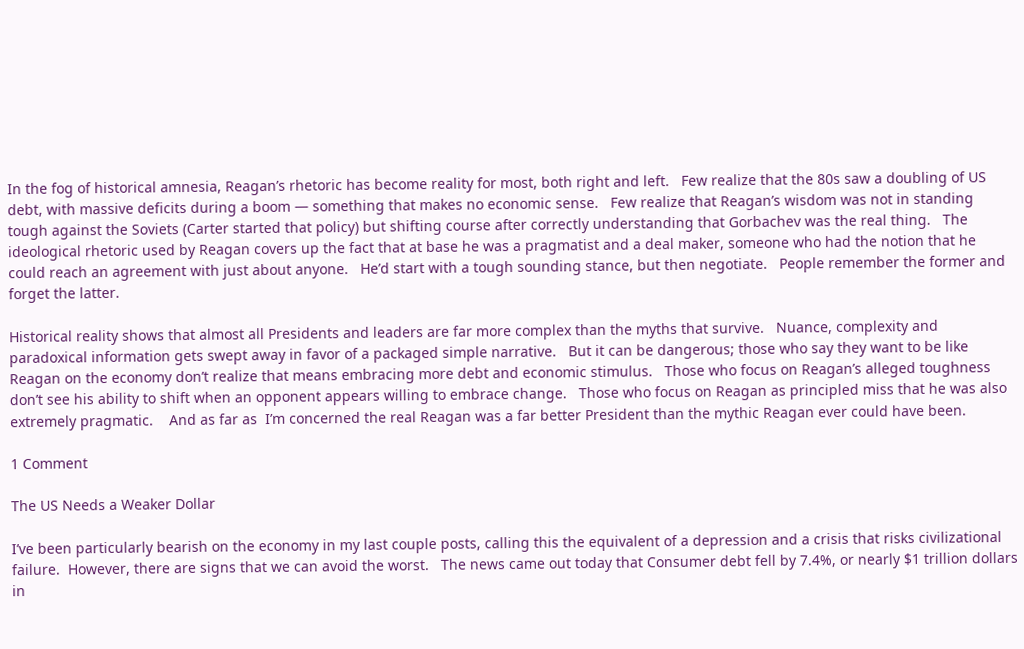In the fog of historical amnesia, Reagan’s rhetoric has become reality for most, both right and left.   Few realize that the 80s saw a doubling of US debt, with massive deficits during a boom — something that makes no economic sense.   Few realize that Reagan’s wisdom was not in standing tough against the Soviets (Carter started that policy) but shifting course after correctly understanding that Gorbachev was the real thing.   The ideological rhetoric used by Reagan covers up the fact that at base he was a pragmatist and a deal maker, someone who had the notion that he could reach an agreement with just about anyone.   He’d start with a tough sounding stance, but then negotiate.   People remember the former and forget the latter.

Historical reality shows that almost all Presidents and leaders are far more complex than the myths that survive.   Nuance, complexity and paradoxical information gets swept away in favor of a packaged simple narrative.   But it can be dangerous; those who say they want to be like Reagan on the economy don’t realize that means embracing more debt and economic stimulus.   Those who focus on Reagan’s alleged toughness don’t see his ability to shift when an opponent appears willing to embrace change.   Those who focus on Reagan as principled miss that he was also extremely pragmatic.    And as far as  I’m concerned the real Reagan was a far better President than the mythic Reagan ever could have been.

1 Comment

The US Needs a Weaker Dollar

I’ve been particularly bearish on the economy in my last couple posts, calling this the equivalent of a depression and a crisis that risks civilizational failure.  However, there are signs that we can avoid the worst.   The news came out today that Consumer debt fell by 7.4%, or nearly $1 trillion dollars in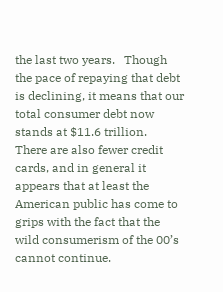the last two years.   Though the pace of repaying that debt is declining, it means that our total consumer debt now stands at $11.6 trillion.   There are also fewer credit cards, and in general it appears that at least the American public has come to grips with the fact that the wild consumerism of the 00’s cannot continue.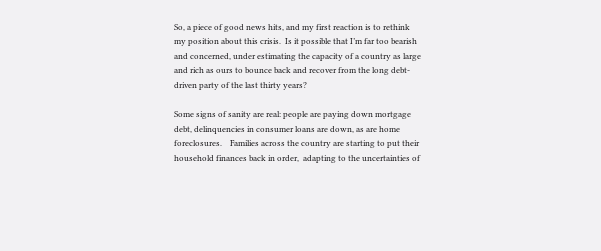So, a piece of good news hits, and my first reaction is to rethink my position about this crisis.  Is it possible that I’m far too bearish and concerned, under estimating the capacity of a country as large and rich as ours to bounce back and recover from the long debt-driven party of the last thirty years?

Some signs of sanity are real: people are paying down mortgage debt, delinquencies in consumer loans are down, as are home foreclosures.    Families across the country are starting to put their household finances back in order,  adapting to the uncertainties of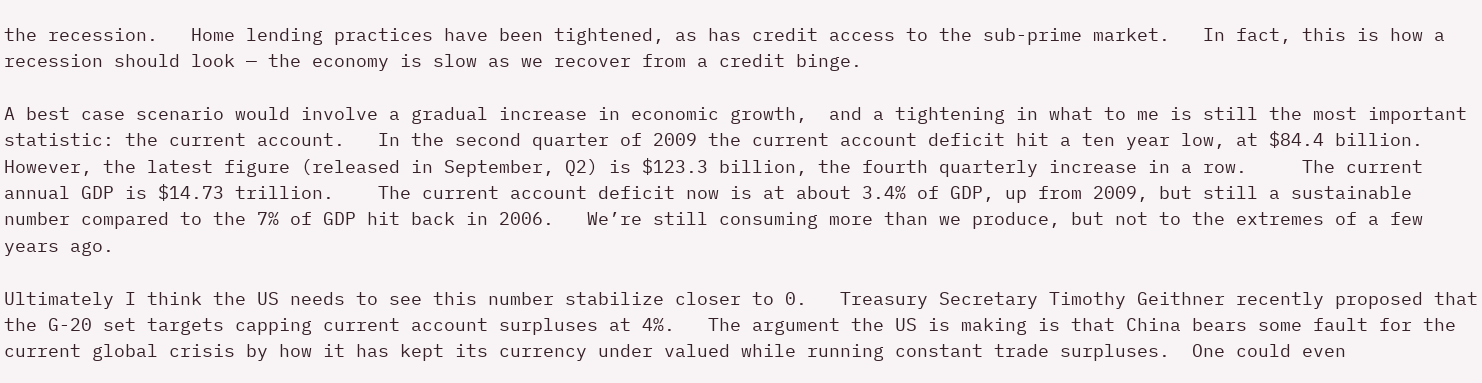the recession.   Home lending practices have been tightened, as has credit access to the sub-prime market.   In fact, this is how a recession should look — the economy is slow as we recover from a credit binge.

A best case scenario would involve a gradual increase in economic growth,  and a tightening in what to me is still the most important statistic: the current account.   In the second quarter of 2009 the current account deficit hit a ten year low, at $84.4 billion.   However, the latest figure (released in September, Q2) is $123.3 billion, the fourth quarterly increase in a row.     The current annual GDP is $14.73 trillion.    The current account deficit now is at about 3.4% of GDP, up from 2009, but still a sustainable number compared to the 7% of GDP hit back in 2006.   We’re still consuming more than we produce, but not to the extremes of a few years ago.

Ultimately I think the US needs to see this number stabilize closer to 0.   Treasury Secretary Timothy Geithner recently proposed that the G-20 set targets capping current account surpluses at 4%.   The argument the US is making is that China bears some fault for the current global crisis by how it has kept its currency under valued while running constant trade surpluses.  One could even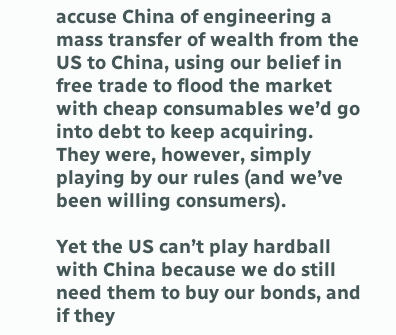accuse China of engineering a mass transfer of wealth from the US to China, using our belief in free trade to flood the market with cheap consumables we’d go into debt to keep acquiring.  They were, however, simply playing by our rules (and we’ve been willing consumers).

Yet the US can’t play hardball with China because we do still need them to buy our bonds, and if they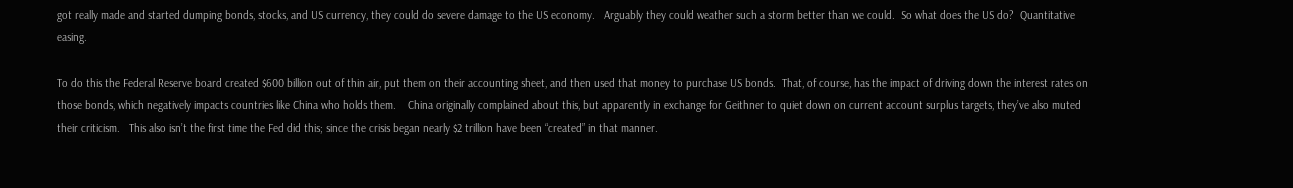got really made and started dumping bonds, stocks, and US currency, they could do severe damage to the US economy.   Arguably they could weather such a storm better than we could.  So what does the US do?  Quantitative easing.

To do this the Federal Reserve board created $600 billion out of thin air, put them on their accounting sheet, and then used that money to purchase US bonds.  That, of course, has the impact of driving down the interest rates on those bonds, which negatively impacts countries like China who holds them.    China originally complained about this, but apparently in exchange for Geithner to quiet down on current account surplus targets, they’ve also muted their criticism.   This also isn’t the first time the Fed did this; since the crisis began nearly $2 trillion have been “created” in that manner.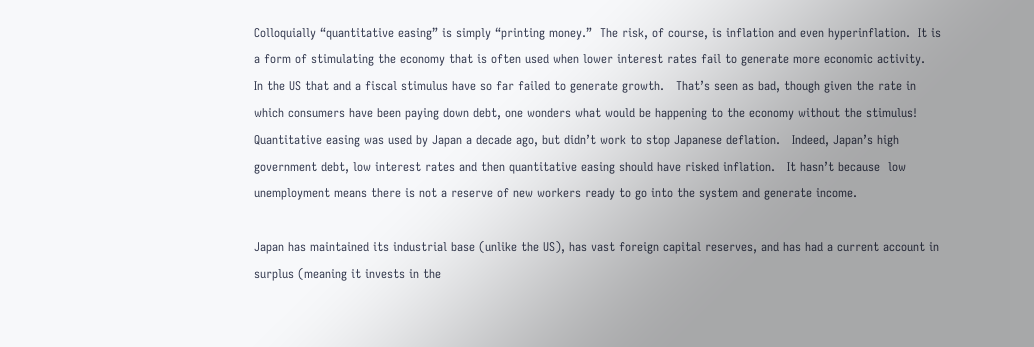Colloquially “quantitative easing” is simply “printing money.”  The risk, of course, is inflation and even hyperinflation.  It is a form of stimulating the economy that is often used when lower interest rates fail to generate more economic activity.   In the US that and a fiscal stimulus have so far failed to generate growth.   That’s seen as bad, though given the rate in which consumers have been paying down debt, one wonders what would be happening to the economy without the stimulus!   Quantitative easing was used by Japan a decade ago, but didn’t work to stop Japanese deflation.   Indeed, Japan’s high government debt, low interest rates and then quantitative easing should have risked inflation.   It hasn’t because  low unemployment means there is not a reserve of new workers ready to go into the system and generate income.

Japan has maintained its industrial base (unlike the US), has vast foreign capital reserves, and has had a current account in surplus (meaning it invests in the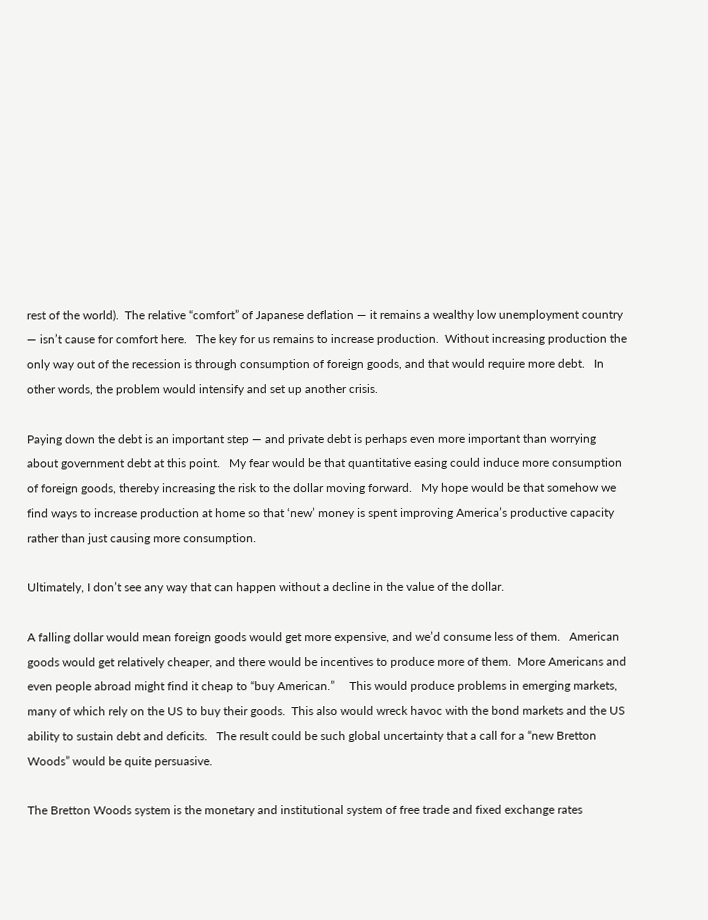rest of the world).  The relative “comfort” of Japanese deflation — it remains a wealthy low unemployment country — isn’t cause for comfort here.   The key for us remains to increase production.  Without increasing production the only way out of the recession is through consumption of foreign goods, and that would require more debt.   In other words, the problem would intensify and set up another crisis.

Paying down the debt is an important step — and private debt is perhaps even more important than worrying about government debt at this point.   My fear would be that quantitative easing could induce more consumption of foreign goods, thereby increasing the risk to the dollar moving forward.   My hope would be that somehow we find ways to increase production at home so that ‘new’ money is spent improving America’s productive capacity rather than just causing more consumption.

Ultimately, I don’t see any way that can happen without a decline in the value of the dollar.

A falling dollar would mean foreign goods would get more expensive, and we’d consume less of them.   American goods would get relatively cheaper, and there would be incentives to produce more of them.  More Americans and even people abroad might find it cheap to “buy American.”     This would produce problems in emerging markets, many of which rely on the US to buy their goods.  This also would wreck havoc with the bond markets and the US ability to sustain debt and deficits.   The result could be such global uncertainty that a call for a “new Bretton Woods” would be quite persuasive.

The Bretton Woods system is the monetary and institutional system of free trade and fixed exchange rates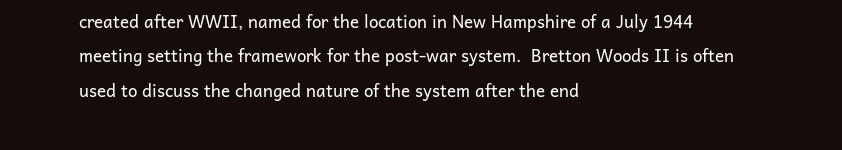created after WWII, named for the location in New Hampshire of a July 1944 meeting setting the framework for the post-war system.  Bretton Woods II is often used to discuss the changed nature of the system after the end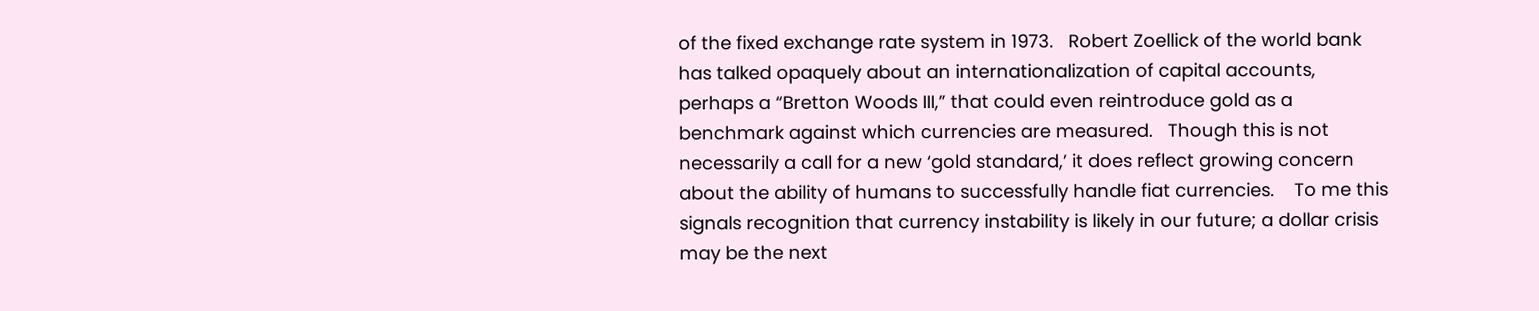of the fixed exchange rate system in 1973.   Robert Zoellick of the world bank has talked opaquely about an internationalization of capital accounts, perhaps a “Bretton Woods III,” that could even reintroduce gold as a benchmark against which currencies are measured.   Though this is not necessarily a call for a new ‘gold standard,’ it does reflect growing concern about the ability of humans to successfully handle fiat currencies.    To me this signals recognition that currency instability is likely in our future; a dollar crisis may be the next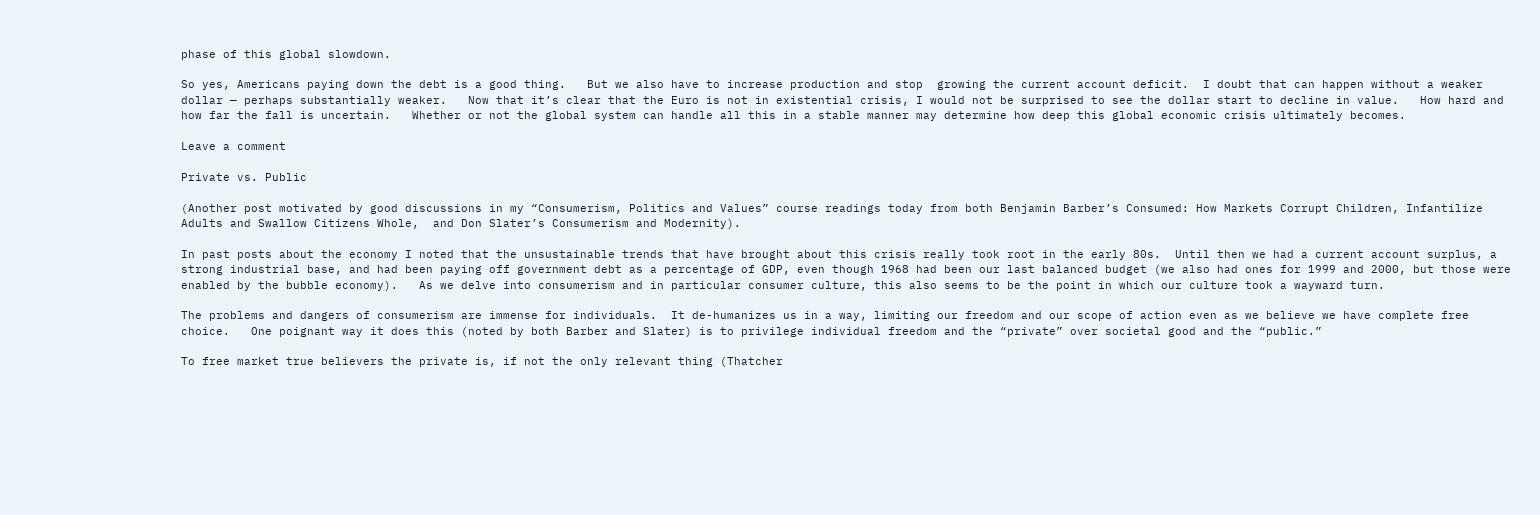phase of this global slowdown.

So yes, Americans paying down the debt is a good thing.   But we also have to increase production and stop  growing the current account deficit.  I doubt that can happen without a weaker dollar — perhaps substantially weaker.   Now that it’s clear that the Euro is not in existential crisis, I would not be surprised to see the dollar start to decline in value.   How hard and how far the fall is uncertain.   Whether or not the global system can handle all this in a stable manner may determine how deep this global economic crisis ultimately becomes.

Leave a comment

Private vs. Public

(Another post motivated by good discussions in my “Consumerism, Politics and Values” course readings today from both Benjamin Barber’s Consumed: How Markets Corrupt Children, Infantilize Adults and Swallow Citizens Whole,  and Don Slater’s Consumerism and Modernity).

In past posts about the economy I noted that the unsustainable trends that have brought about this crisis really took root in the early 80s.  Until then we had a current account surplus, a strong industrial base, and had been paying off government debt as a percentage of GDP, even though 1968 had been our last balanced budget (we also had ones for 1999 and 2000, but those were enabled by the bubble economy).   As we delve into consumerism and in particular consumer culture, this also seems to be the point in which our culture took a wayward turn.

The problems and dangers of consumerism are immense for individuals.  It de-humanizes us in a way, limiting our freedom and our scope of action even as we believe we have complete free choice.   One poignant way it does this (noted by both Barber and Slater) is to privilege individual freedom and the “private” over societal good and the “public.”

To free market true believers the private is, if not the only relevant thing (Thatcher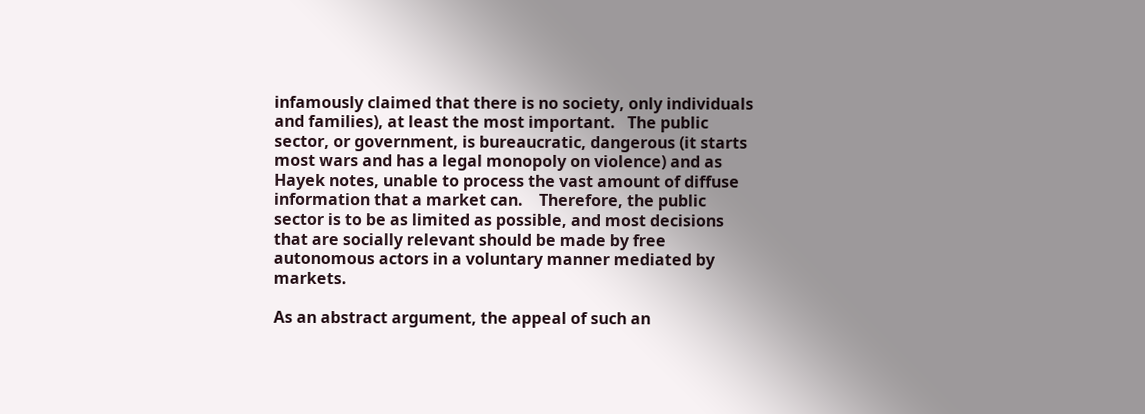infamously claimed that there is no society, only individuals and families), at least the most important.   The public sector, or government, is bureaucratic, dangerous (it starts most wars and has a legal monopoly on violence) and as Hayek notes, unable to process the vast amount of diffuse information that a market can.    Therefore, the public sector is to be as limited as possible, and most decisions that are socially relevant should be made by free autonomous actors in a voluntary manner mediated by markets.

As an abstract argument, the appeal of such an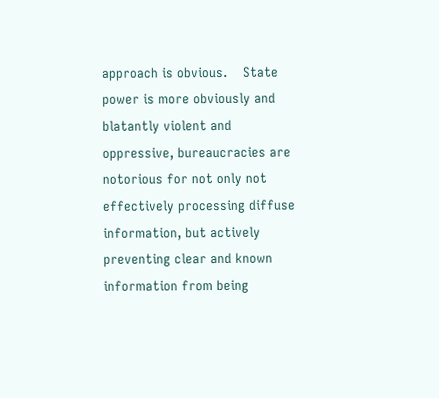approach is obvious.    State power is more obviously and blatantly violent and oppressive, bureaucracies are notorious for not only not effectively processing diffuse information, but actively preventing clear and known information from being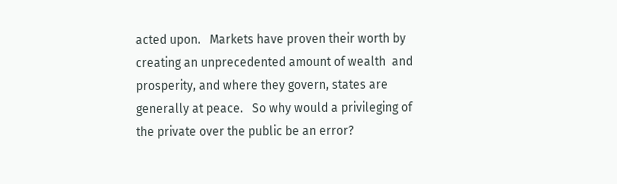acted upon.   Markets have proven their worth by creating an unprecedented amount of wealth  and prosperity, and where they govern, states are generally at peace.   So why would a privileging of the private over the public be an error?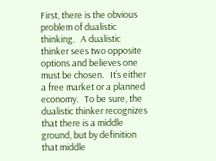First, there is the obvious problem of dualistic thinking.   A dualistic thinker sees two opposite options and believes one must be chosen.   It’s either a free market or a planned economy.   To be sure, the dualistic thinker recognizes that there is a middle ground, but by definition that middle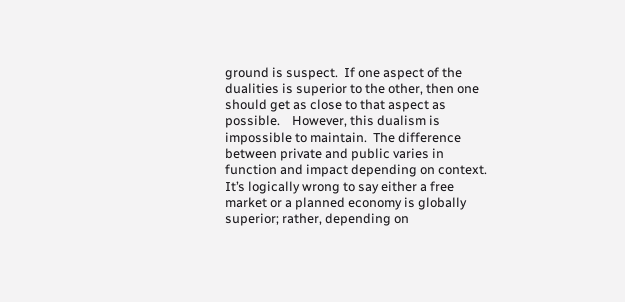ground is suspect.  If one aspect of the dualities is superior to the other, then one should get as close to that aspect as possible.    However, this dualism is impossible to maintain.  The difference between private and public varies in function and impact depending on context.   It’s logically wrong to say either a free market or a planned economy is globally superior; rather, depending on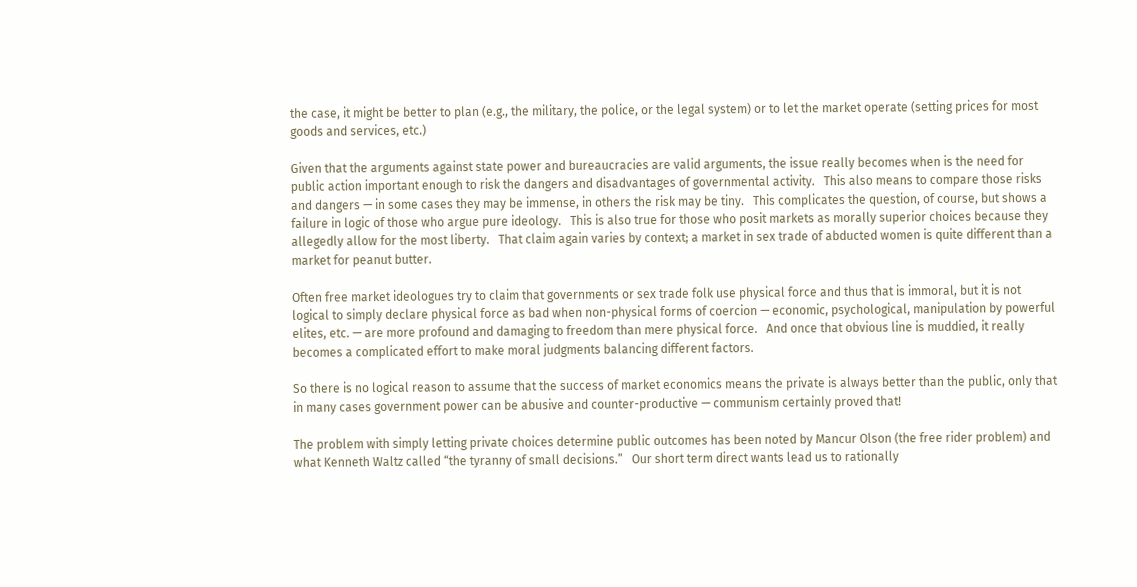the case, it might be better to plan (e.g., the military, the police, or the legal system) or to let the market operate (setting prices for most goods and services, etc.)

Given that the arguments against state power and bureaucracies are valid arguments, the issue really becomes when is the need for public action important enough to risk the dangers and disadvantages of governmental activity.   This also means to compare those risks and dangers — in some cases they may be immense, in others the risk may be tiny.   This complicates the question, of course, but shows a failure in logic of those who argue pure ideology.   This is also true for those who posit markets as morally superior choices because they allegedly allow for the most liberty.   That claim again varies by context; a market in sex trade of abducted women is quite different than a market for peanut butter.

Often free market ideologues try to claim that governments or sex trade folk use physical force and thus that is immoral, but it is not logical to simply declare physical force as bad when non-physical forms of coercion — economic, psychological, manipulation by powerful elites, etc. — are more profound and damaging to freedom than mere physical force.   And once that obvious line is muddied, it really becomes a complicated effort to make moral judgments balancing different factors.

So there is no logical reason to assume that the success of market economics means the private is always better than the public, only that in many cases government power can be abusive and counter-productive — communism certainly proved that!

The problem with simply letting private choices determine public outcomes has been noted by Mancur Olson (the free rider problem) and what Kenneth Waltz called “the tyranny of small decisions.”   Our short term direct wants lead us to rationally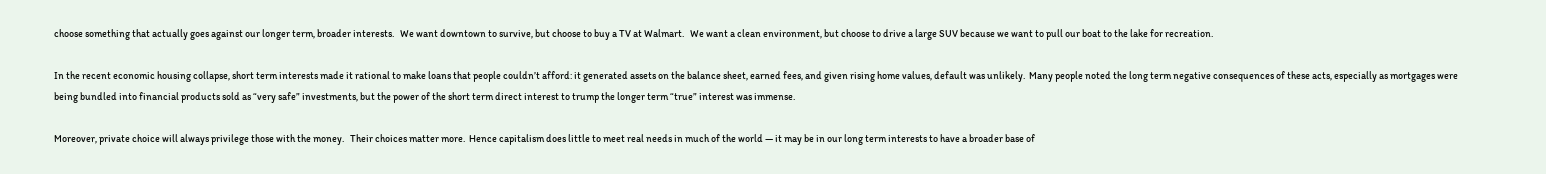choose something that actually goes against our longer term, broader interests.   We want downtown to survive, but choose to buy a TV at Walmart.   We want a clean environment, but choose to drive a large SUV because we want to pull our boat to the lake for recreation.

In the recent economic housing collapse, short term interests made it rational to make loans that people couldn’t afford: it generated assets on the balance sheet, earned fees, and given rising home values, default was unlikely.  Many people noted the long term negative consequences of these acts, especially as mortgages were being bundled into financial products sold as “very safe” investments, but the power of the short term direct interest to trump the longer term “true” interest was immense.

Moreover, private choice will always privilege those with the money.   Their choices matter more.  Hence capitalism does little to meet real needs in much of the world — it may be in our long term interests to have a broader base of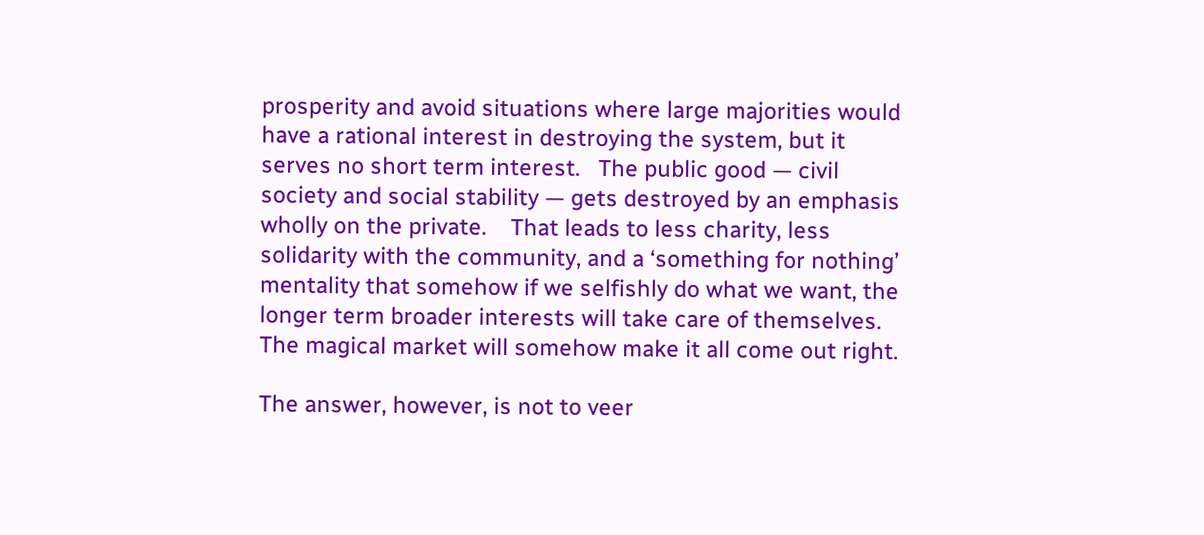prosperity and avoid situations where large majorities would have a rational interest in destroying the system, but it serves no short term interest.   The public good — civil society and social stability — gets destroyed by an emphasis wholly on the private.    That leads to less charity, less solidarity with the community, and a ‘something for nothing’ mentality that somehow if we selfishly do what we want, the longer term broader interests will take care of themselves.  The magical market will somehow make it all come out right.

The answer, however, is not to veer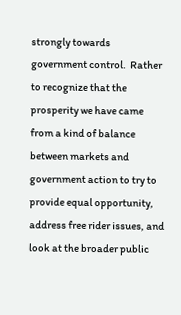strongly towards government control.  Rather to recognize that the prosperity we have came from a kind of balance between markets and government action to try to provide equal opportunity, address free rider issues, and look at the broader public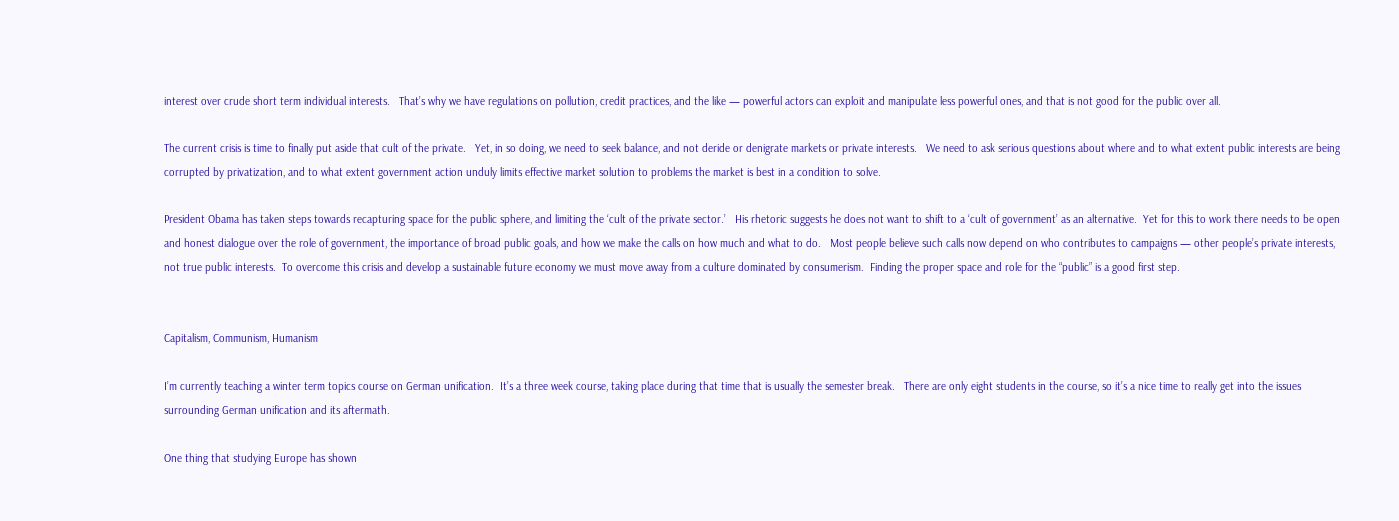interest over crude short term individual interests.   That’s why we have regulations on pollution, credit practices, and the like — powerful actors can exploit and manipulate less powerful ones, and that is not good for the public over all.

The current crisis is time to finally put aside that cult of the private.   Yet, in so doing, we need to seek balance, and not deride or denigrate markets or private interests.   We need to ask serious questions about where and to what extent public interests are being corrupted by privatization, and to what extent government action unduly limits effective market solution to problems the market is best in a condition to solve.

President Obama has taken steps towards recapturing space for the public sphere, and limiting the ‘cult of the private sector.’   His rhetoric suggests he does not want to shift to a ‘cult of government’ as an alternative.  Yet for this to work there needs to be open and honest dialogue over the role of government, the importance of broad public goals, and how we make the calls on how much and what to do.   Most people believe such calls now depend on who contributes to campaigns — other people’s private interests, not true public interests.  To overcome this crisis and develop a sustainable future economy we must move away from a culture dominated by consumerism.  Finding the proper space and role for the “public” is a good first step.


Capitalism, Communism, Humanism

I’m currently teaching a winter term topics course on German unification.  It’s a three week course, taking place during that time that is usually the semester break.   There are only eight students in the course, so it’s a nice time to really get into the issues surrounding German unification and its aftermath.

One thing that studying Europe has shown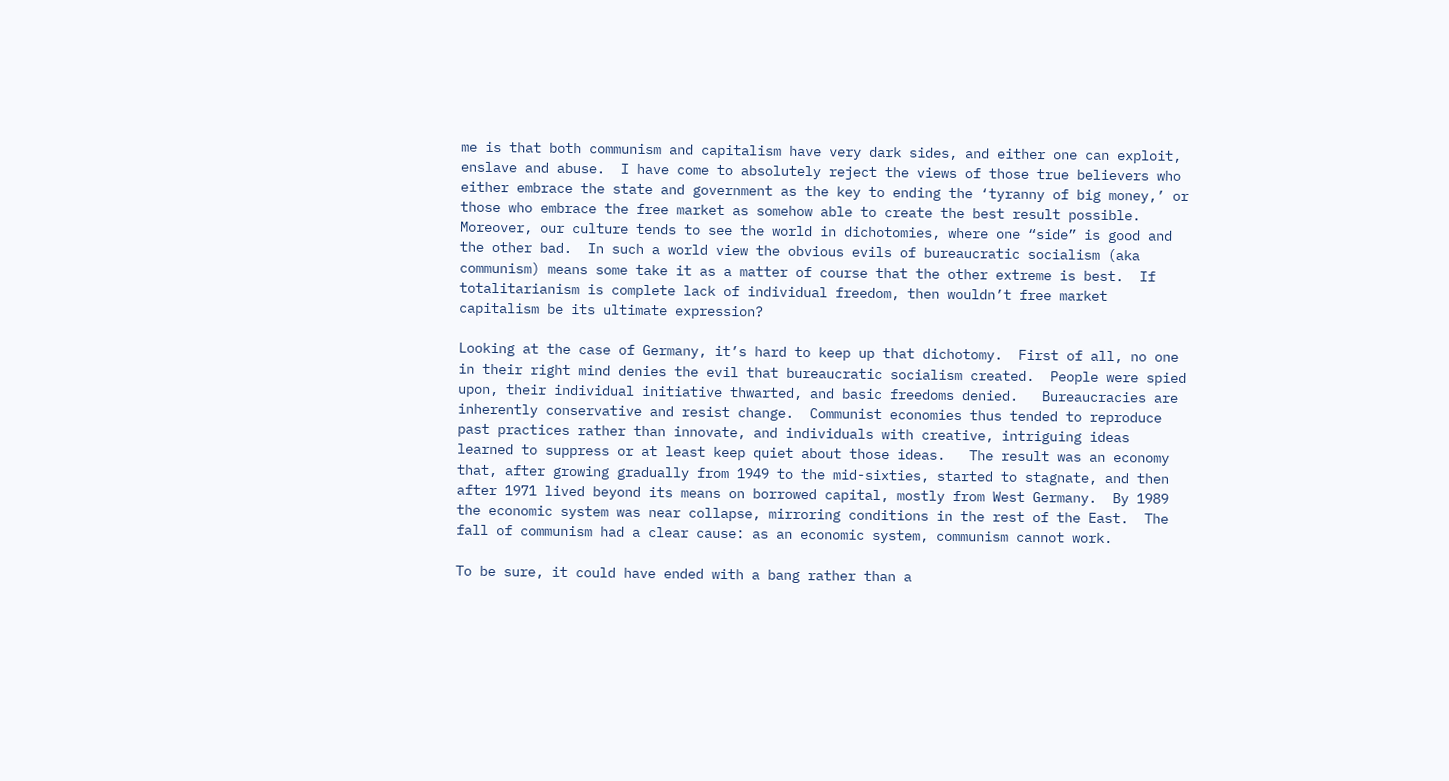me is that both communism and capitalism have very dark sides, and either one can exploit, enslave and abuse.  I have come to absolutely reject the views of those true believers who either embrace the state and government as the key to ending the ‘tyranny of big money,’ or those who embrace the free market as somehow able to create the best result possible.  Moreover, our culture tends to see the world in dichotomies, where one “side” is good and the other bad.  In such a world view the obvious evils of bureaucratic socialism (aka communism) means some take it as a matter of course that the other extreme is best.  If totalitarianism is complete lack of individual freedom, then wouldn’t free market capitalism be its ultimate expression?

Looking at the case of Germany, it’s hard to keep up that dichotomy.  First of all, no one in their right mind denies the evil that bureaucratic socialism created.  People were spied upon, their individual initiative thwarted, and basic freedoms denied.   Bureaucracies are inherently conservative and resist change.  Communist economies thus tended to reproduce past practices rather than innovate, and individuals with creative, intriguing ideas learned to suppress or at least keep quiet about those ideas.   The result was an economy that, after growing gradually from 1949 to the mid-sixties, started to stagnate, and then after 1971 lived beyond its means on borrowed capital, mostly from West Germany.  By 1989 the economic system was near collapse, mirroring conditions in the rest of the East.  The fall of communism had a clear cause: as an economic system, communism cannot work.

To be sure, it could have ended with a bang rather than a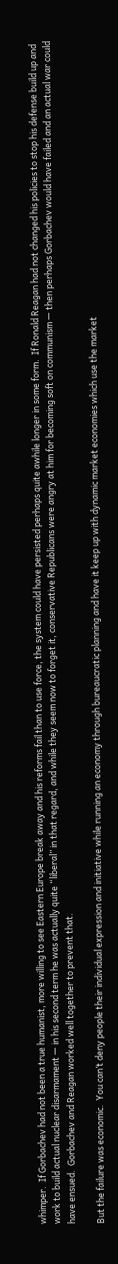whimper.  If Gorbachev had not been a true humanist, more willing to see Eastern Europe break away and his reforms fail than to use force, the system could have persisted perhaps quite awhile longer in some form.  If Ronald Reagan had not changed his policies to stop his defense build up and work to build actual nuclear disarmament — in his second term he was actually quite “liberal” in that regard, and while they seem now to forget it, conservative Republicans were angry at him for becoming soft on communism — then perhaps Gorbachev would have failed and an actual war could have ensued.  Gorbachev and Reagan worked well together to prevent that.

But the failure was economic.  You can’t deny people their individual expression and initiative while running an economy through bureaucratic planning and have it keep up with dynamic market economies which use the market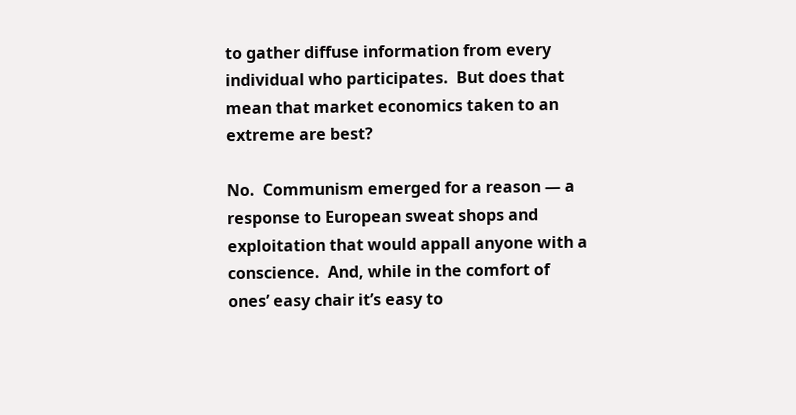to gather diffuse information from every individual who participates.  But does that mean that market economics taken to an extreme are best?

No.  Communism emerged for a reason — a response to European sweat shops and exploitation that would appall anyone with a conscience.  And, while in the comfort of ones’ easy chair it’s easy to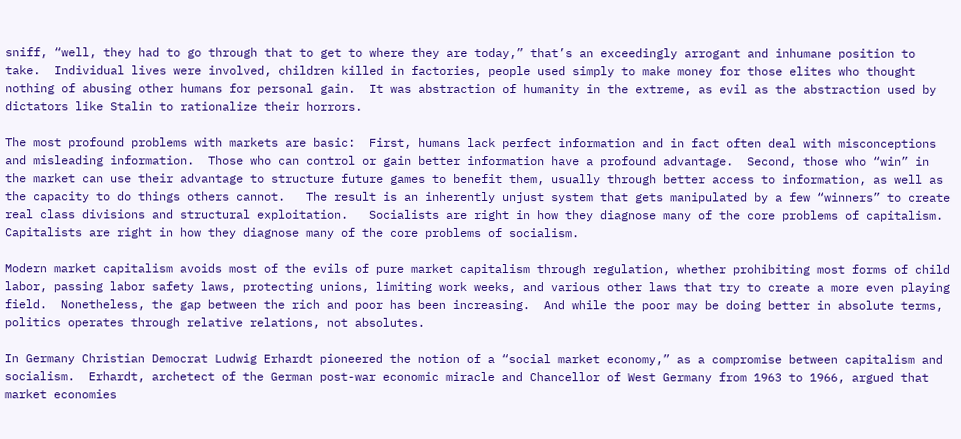sniff, “well, they had to go through that to get to where they are today,” that’s an exceedingly arrogant and inhumane position to take.  Individual lives were involved, children killed in factories, people used simply to make money for those elites who thought nothing of abusing other humans for personal gain.  It was abstraction of humanity in the extreme, as evil as the abstraction used by dictators like Stalin to rationalize their horrors.

The most profound problems with markets are basic:  First, humans lack perfect information and in fact often deal with misconceptions and misleading information.  Those who can control or gain better information have a profound advantage.  Second, those who “win” in the market can use their advantage to structure future games to benefit them, usually through better access to information, as well as the capacity to do things others cannot.   The result is an inherently unjust system that gets manipulated by a few “winners” to create real class divisions and structural exploitation.   Socialists are right in how they diagnose many of the core problems of capitalism.  Capitalists are right in how they diagnose many of the core problems of socialism.

Modern market capitalism avoids most of the evils of pure market capitalism through regulation, whether prohibiting most forms of child labor, passing labor safety laws, protecting unions, limiting work weeks, and various other laws that try to create a more even playing field.  Nonetheless, the gap between the rich and poor has been increasing.  And while the poor may be doing better in absolute terms, politics operates through relative relations, not absolutes.

In Germany Christian Democrat Ludwig Erhardt pioneered the notion of a “social market economy,” as a compromise between capitalism and socialism.  Erhardt, archetect of the German post-war economic miracle and Chancellor of West Germany from 1963 to 1966, argued that market economies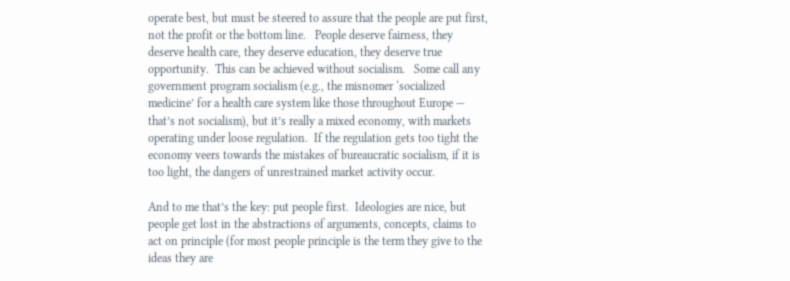operate best, but must be steered to assure that the people are put first, not the profit or the bottom line.   People deserve fairness, they deserve health care, they deserve education, they deserve true opportunity.  This can be achieved without socialism.   Some call any government program socialism (e.g., the misnomer ‘socialized medicine’ for a health care system like those throughout Europe — that’s not socialism), but it’s really a mixed economy, with markets operating under loose regulation.  If the regulation gets too tight the economy veers towards the mistakes of bureaucratic socialism, if it is too light, the dangers of unrestrained market activity occur.

And to me that’s the key: put people first.  Ideologies are nice, but people get lost in the abstractions of arguments, concepts, claims to act on principle (for most people principle is the term they give to the ideas they are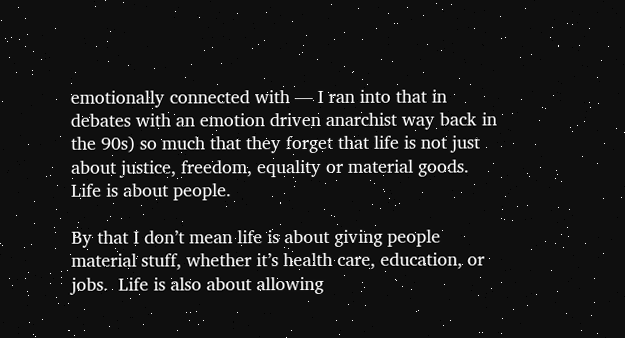emotionally connected with — I ran into that in debates with an emotion driven anarchist way back in the 90s) so much that they forget that life is not just about justice, freedom, equality or material goods.  Life is about people.

By that I don’t mean life is about giving people material stuff, whether it’s health care, education, or jobs.  Life is also about allowing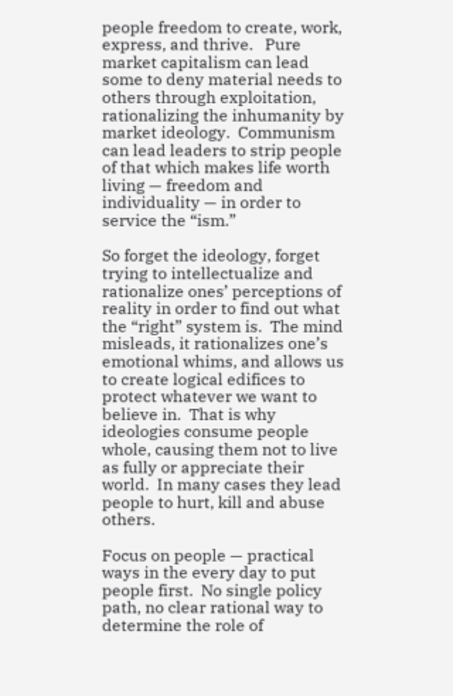people freedom to create, work, express, and thrive.   Pure market capitalism can lead some to deny material needs to others through exploitation, rationalizing the inhumanity by market ideology.  Communism can lead leaders to strip people of that which makes life worth living — freedom and individuality — in order to service the “ism.”

So forget the ideology, forget trying to intellectualize and rationalize ones’ perceptions of reality in order to find out what the “right” system is.  The mind misleads, it rationalizes one’s emotional whims, and allows us to create logical edifices to protect whatever we want to believe in.  That is why ideologies consume people whole, causing them not to live as fully or appreciate their world.  In many cases they lead people to hurt, kill and abuse others.

Focus on people — practical ways in the every day to put people first.  No single policy path, no clear rational way to determine the role of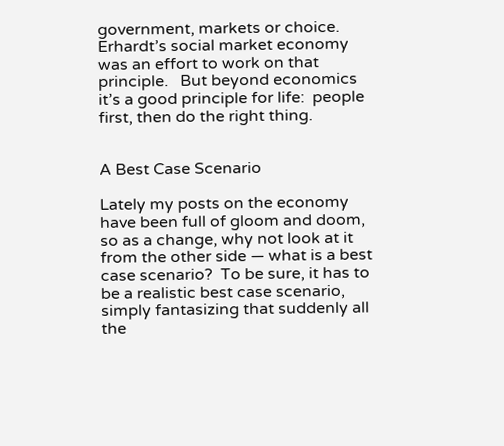government, markets or choice.   Erhardt’s social market economy was an effort to work on that principle.   But beyond economics it’s a good principle for life:  people first, then do the right thing.


A Best Case Scenario

Lately my posts on the economy have been full of gloom and doom, so as a change, why not look at it from the other side — what is a best case scenario?  To be sure, it has to be a realistic best case scenario, simply fantasizing that suddenly all the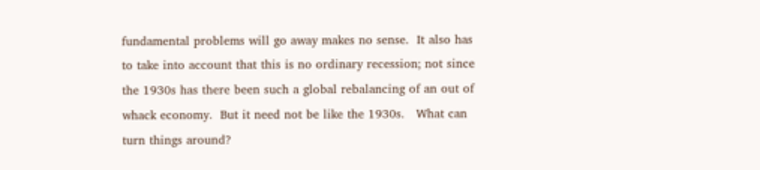fundamental problems will go away makes no sense.  It also has to take into account that this is no ordinary recession; not since the 1930s has there been such a global rebalancing of an out of whack economy.  But it need not be like the 1930s.   What can turn things around?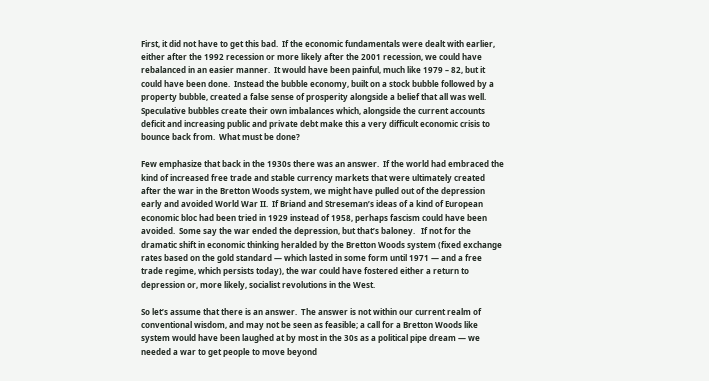First, it did not have to get this bad.  If the economic fundamentals were dealt with earlier, either after the 1992 recession or more likely after the 2001 recession, we could have rebalanced in an easier manner.  It would have been painful, much like 1979 – 82, but it could have been done.  Instead the bubble economy, built on a stock bubble followed by a property bubble, created a false sense of prosperity alongside a belief that all was well.  Speculative bubbles create their own imbalances which, alongside the current accounts deficit and increasing public and private debt make this a very difficult economic crisis to bounce back from.  What must be done?

Few emphasize that back in the 1930s there was an answer.  If the world had embraced the kind of increased free trade and stable currency markets that were ultimately created after the war in the Bretton Woods system, we might have pulled out of the depression early and avoided World War II.  If Briand and Streseman’s ideas of a kind of European economic bloc had been tried in 1929 instead of 1958, perhaps fascism could have been avoided.  Some say the war ended the depression, but that’s baloney.   If not for the dramatic shift in economic thinking heralded by the Bretton Woods system (fixed exchange rates based on the gold standard — which lasted in some form until 1971 — and a free trade regime, which persists today), the war could have fostered either a return to depression or, more likely, socialist revolutions in the West.

So let’s assume that there is an answer.  The answer is not within our current realm of conventional wisdom, and may not be seen as feasible; a call for a Bretton Woods like system would have been laughed at by most in the 30s as a political pipe dream — we needed a war to get people to move beyond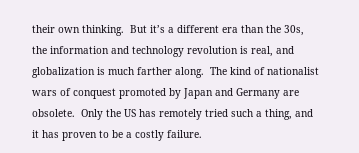their own thinking.  But it’s a different era than the 30s, the information and technology revolution is real, and globalization is much farther along.  The kind of nationalist wars of conquest promoted by Japan and Germany are obsolete.  Only the US has remotely tried such a thing, and it has proven to be a costly failure.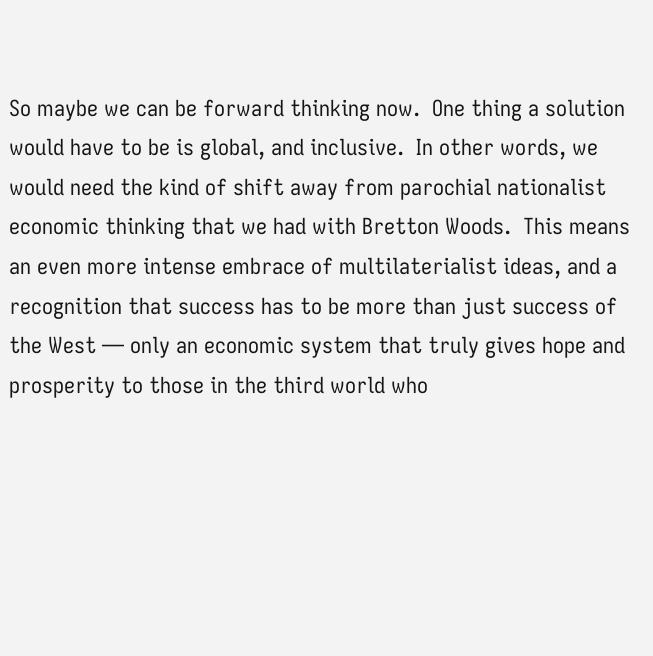So maybe we can be forward thinking now.  One thing a solution would have to be is global, and inclusive.  In other words, we would need the kind of shift away from parochial nationalist economic thinking that we had with Bretton Woods.  This means an even more intense embrace of multilaterialist ideas, and a recognition that success has to be more than just success of the West — only an economic system that truly gives hope and prosperity to those in the third world who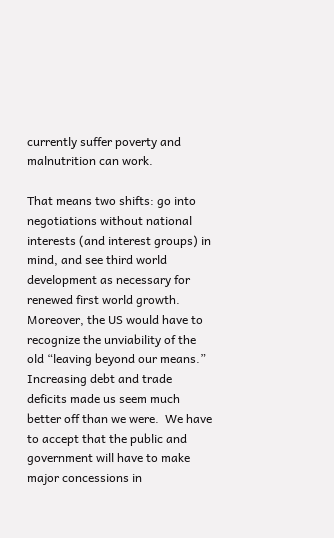currently suffer poverty and malnutrition can work.

That means two shifts: go into negotiations without national interests (and interest groups) in mind, and see third world development as necessary for renewed first world growth.    Moreover, the US would have to recognize the unviability of the old “leaving beyond our means.”  Increasing debt and trade deficits made us seem much better off than we were.  We have to accept that the public and government will have to make major concessions in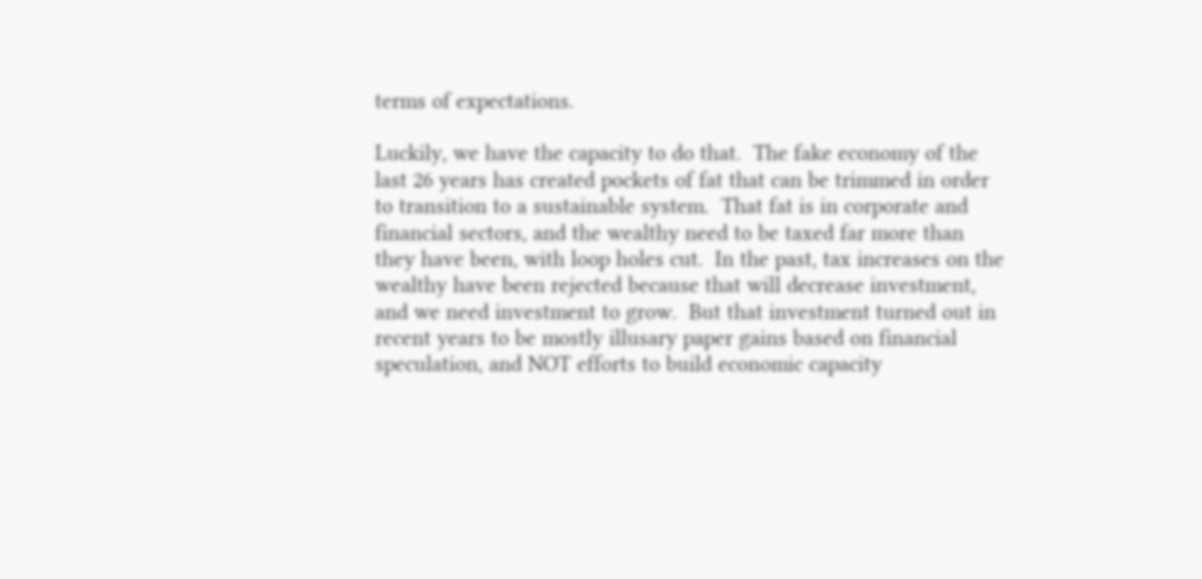terms of expectations.

Luckily, we have the capacity to do that.  The fake economy of the last 26 years has created pockets of fat that can be trimmed in order to transition to a sustainable system.  That fat is in corporate and financial sectors, and the wealthy need to be taxed far more than they have been, with loop holes cut.  In the past, tax increases on the wealthy have been rejected because that will decrease investment, and we need investment to grow.  But that investment turned out in recent years to be mostly illusary paper gains based on financial speculation, and NOT efforts to build economic capacity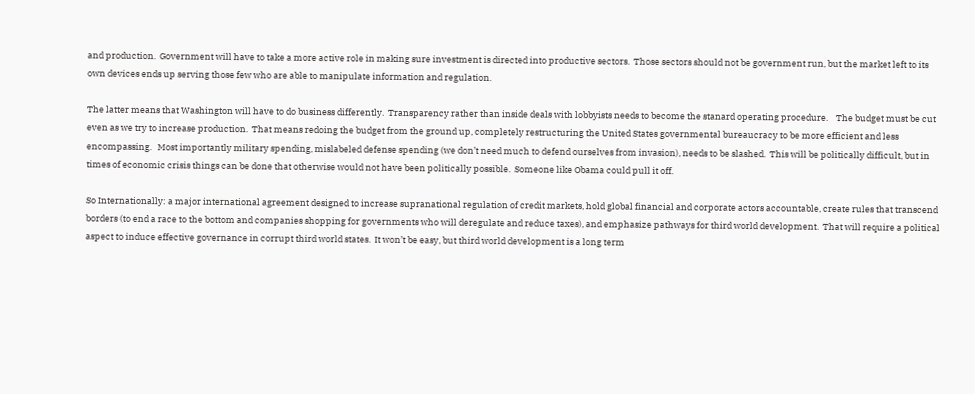and production.  Government will have to take a more active role in making sure investment is directed into productive sectors.  Those sectors should not be government run, but the market left to its own devices ends up serving those few who are able to manipulate information and regulation.

The latter means that Washington will have to do business differently.  Transparency rather than inside deals with lobbyists needs to become the stanard operating procedure.    The budget must be cut even as we try to increase production.  That means redoing the budget from the ground up, completely restructuring the United States governmental bureaucracy to be more efficient and less encompassing.   Most importantly military spending, mislabeled defense spending (we don’t need much to defend ourselves from invasion), needs to be slashed.  This will be politically difficult, but in times of economic crisis things can be done that otherwise would not have been politically possible.  Someone like Obama could pull it off.

So Internationally: a major international agreement designed to increase supranational regulation of credit markets, hold global financial and corporate actors accountable, create rules that transcend borders (to end a race to the bottom and companies shopping for governments who will deregulate and reduce taxes), and emphasize pathways for third world development.  That will require a political aspect to induce effective governance in corrupt third world states.  It won’t be easy, but third world development is a long term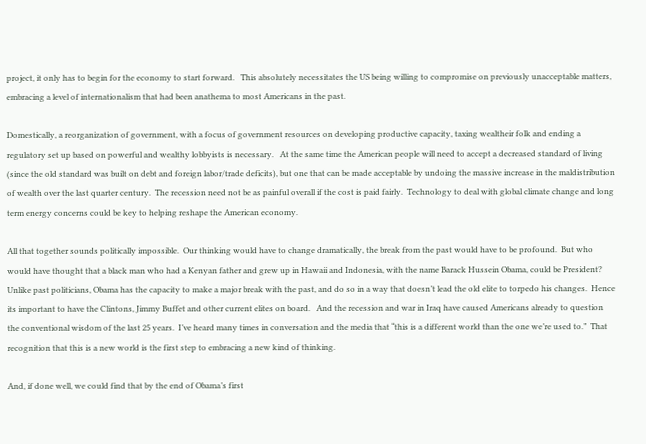project, it only has to begin for the economy to start forward.   This absolutely necessitates the US being willing to compromise on previously unacceptable matters, embracing a level of internationalism that had been anathema to most Americans in the past.

Domestically, a reorganization of government, with a focus of government resources on developing productive capacity, taxing wealtheir folk and ending a regulatory set up based on powerful and wealthy lobbyists is necessary.   At the same time the American people will need to accept a decreased standard of living (since the old standard was built on debt and foreign labor/trade deficits), but one that can be made acceptable by undoing the massive increase in the maldistribution of wealth over the last quarter century.  The recession need not be as painful overall if the cost is paid fairly.  Technology to deal with global climate change and long term energy concerns could be key to helping reshape the American economy.

All that together sounds politically impossible.  Our thinking would have to change dramatically, the break from the past would have to be profound.  But who would have thought that a black man who had a Kenyan father and grew up in Hawaii and Indonesia, with the name Barack Hussein Obama, could be President?   Unlike past politicians, Obama has the capacity to make a major break with the past, and do so in a way that doesn’t lead the old elite to torpedo his changes.  Hence its important to have the Clintons, Jimmy Buffet and other current elites on board.   And the recession and war in Iraq have caused Americans already to question the conventional wisdom of the last 25 years.  I’ve heard many times in conversation and the media that “this is a different world than the one we’re used to.”  That recognition that this is a new world is the first step to embracing a new kind of thinking.

And, if done well, we could find that by the end of Obama’s first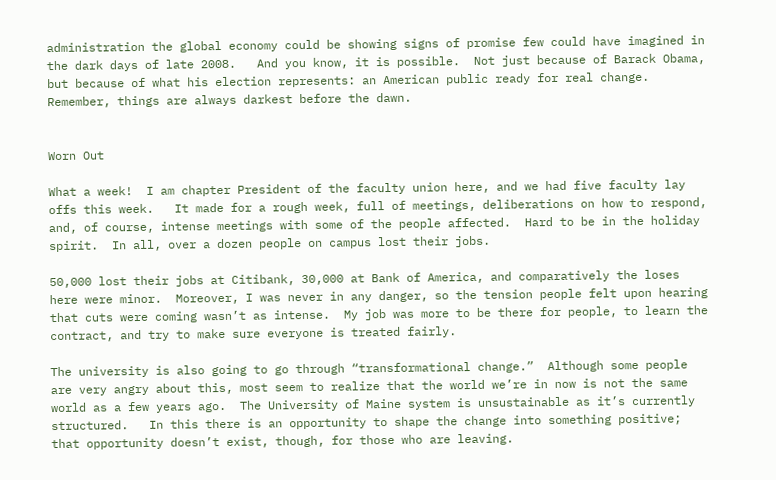administration the global economy could be showing signs of promise few could have imagined in the dark days of late 2008.   And you know, it is possible.  Not just because of Barack Obama, but because of what his election represents: an American public ready for real change.  Remember, things are always darkest before the dawn.


Worn Out

What a week!  I am chapter President of the faculty union here, and we had five faculty lay offs this week.   It made for a rough week, full of meetings, deliberations on how to respond, and, of course, intense meetings with some of the people affected.  Hard to be in the holiday spirit.  In all, over a dozen people on campus lost their jobs.

50,000 lost their jobs at Citibank, 30,000 at Bank of America, and comparatively the loses here were minor.  Moreover, I was never in any danger, so the tension people felt upon hearing that cuts were coming wasn’t as intense.  My job was more to be there for people, to learn the contract, and try to make sure everyone is treated fairly.

The university is also going to go through “transformational change.”  Although some people are very angry about this, most seem to realize that the world we’re in now is not the same world as a few years ago.  The University of Maine system is unsustainable as it’s currently structured.   In this there is an opportunity to shape the change into something positive; that opportunity doesn’t exist, though, for those who are leaving.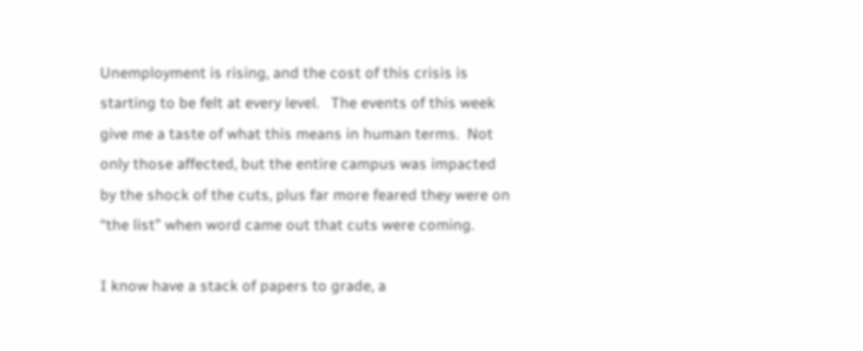Unemployment is rising, and the cost of this crisis is starting to be felt at every level.   The events of this week give me a taste of what this means in human terms.  Not only those affected, but the entire campus was impacted by the shock of the cuts, plus far more feared they were on “the list” when word came out that cuts were coming.

I know have a stack of papers to grade, a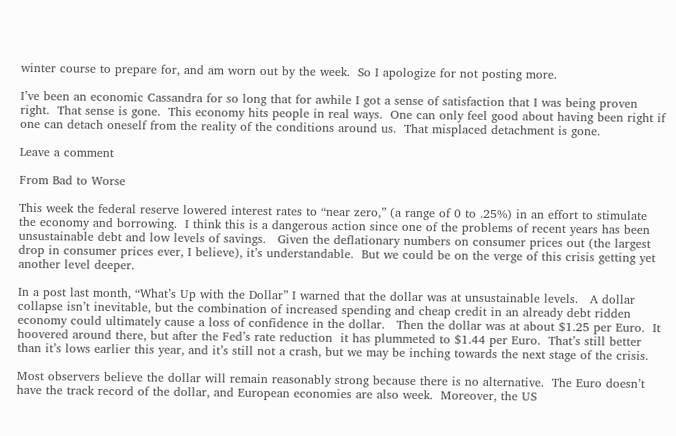winter course to prepare for, and am worn out by the week.  So I apologize for not posting more.

I’ve been an economic Cassandra for so long that for awhile I got a sense of satisfaction that I was being proven right.  That sense is gone.  This economy hits people in real ways.  One can only feel good about having been right if one can detach oneself from the reality of the conditions around us.  That misplaced detachment is gone.

Leave a comment

From Bad to Worse

This week the federal reserve lowered interest rates to “near zero,” (a range of 0 to .25%) in an effort to stimulate the economy and borrowing.  I think this is a dangerous action since one of the problems of recent years has been unsustainable debt and low levels of savings.   Given the deflationary numbers on consumer prices out (the largest drop in consumer prices ever, I believe), it’s understandable.  But we could be on the verge of this crisis getting yet another level deeper.

In a post last month, “What’s Up with the Dollar” I warned that the dollar was at unsustainable levels.   A dollar collapse isn’t inevitable, but the combination of increased spending and cheap credit in an already debt ridden economy could ultimately cause a loss of confidence in the dollar.   Then the dollar was at about $1.25 per Euro.  It hoovered around there, but after the Fed’s rate reduction  it has plummeted to $1.44 per Euro.  That’s still better than it’s lows earlier this year, and it’s still not a crash, but we may be inching towards the next stage of the crisis.

Most observers believe the dollar will remain reasonably strong because there is no alternative.  The Euro doesn’t have the track record of the dollar, and European economies are also week.  Moreover, the US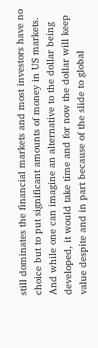still dominates the financial markets and most investors have no choice but to put significant amounts of money in US markets.  And while one can imagine an alternative to the dollar being developed, it would take time and for now the dollar will keep value despite and in part because of the slide to global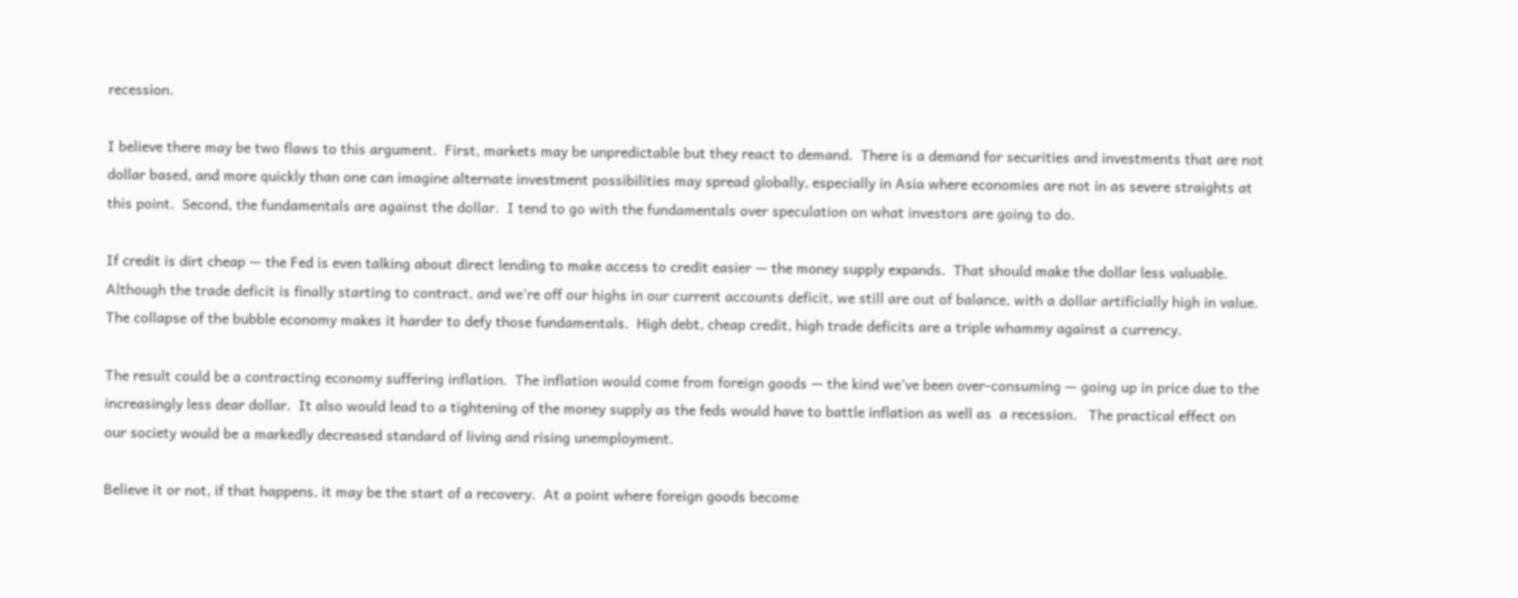recession.

I believe there may be two flaws to this argument.  First, markets may be unpredictable but they react to demand.  There is a demand for securities and investments that are not dollar based, and more quickly than one can imagine alternate investment possibilities may spread globally, especially in Asia where economies are not in as severe straights at this point.  Second, the fundamentals are against the dollar.  I tend to go with the fundamentals over speculation on what investors are going to do.

If credit is dirt cheap — the Fed is even talking about direct lending to make access to credit easier — the money supply expands.  That should make the dollar less valuable.   Although the trade deficit is finally starting to contract, and we’re off our highs in our current accounts deficit, we still are out of balance, with a dollar artificially high in value.  The collapse of the bubble economy makes it harder to defy those fundamentals.  High debt, cheap credit, high trade deficits are a triple whammy against a currency.

The result could be a contracting economy suffering inflation.  The inflation would come from foreign goods — the kind we’ve been over-consuming — going up in price due to the increasingly less dear dollar.  It also would lead to a tightening of the money supply as the feds would have to battle inflation as well as  a recession.   The practical effect on our society would be a markedly decreased standard of living and rising unemployment.

Believe it or not, if that happens, it may be the start of a recovery.  At a point where foreign goods become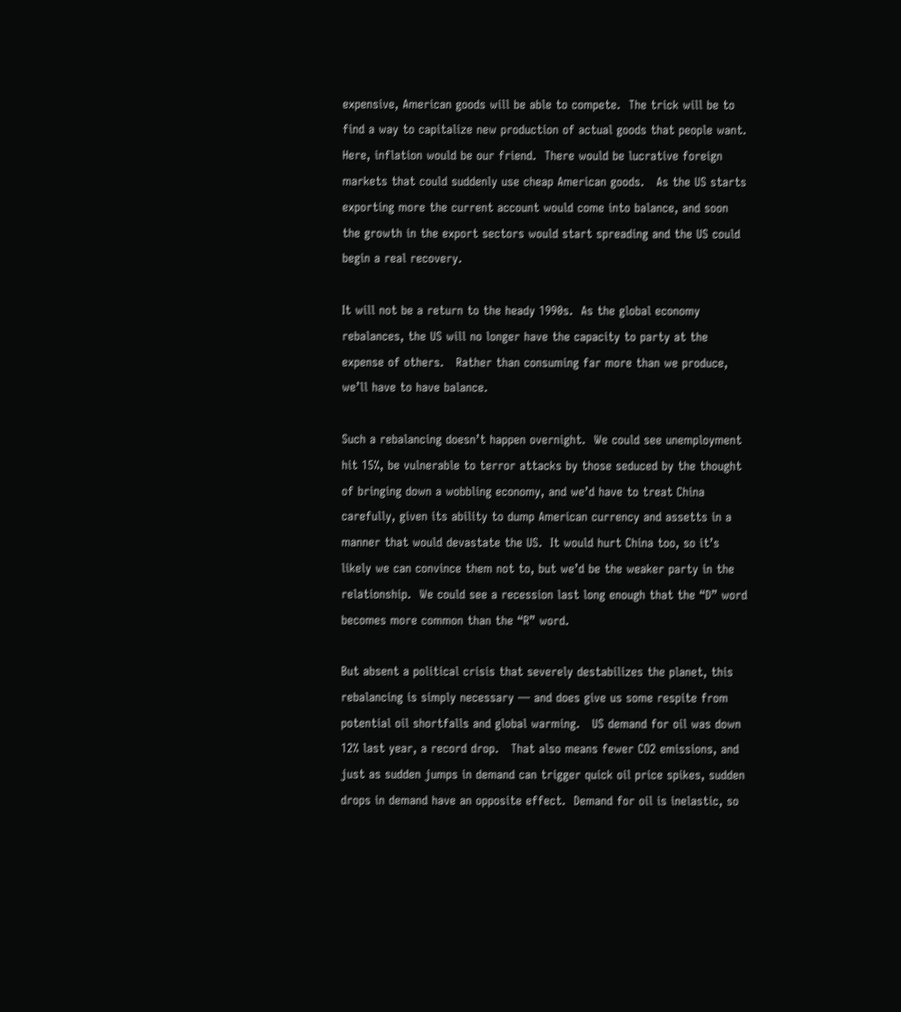expensive, American goods will be able to compete.  The trick will be to find a way to capitalize new production of actual goods that people want.  Here, inflation would be our friend.  There would be lucrative foreign markets that could suddenly use cheap American goods.   As the US starts exporting more the current account would come into balance, and soon the growth in the export sectors would start spreading and the US could begin a real recovery.

It will not be a return to the heady 1990s.  As the global economy rebalances, the US will no longer have the capacity to party at the expense of others.   Rather than consuming far more than we produce, we’ll have to have balance.

Such a rebalancing doesn’t happen overnight.  We could see unemployment hit 15%, be vulnerable to terror attacks by those seduced by the thought of bringing down a wobbling economy, and we’d have to treat China carefully, given its ability to dump American currency and assetts in a manner that would devastate the US.  It would hurt China too, so it’s likely we can convince them not to, but we’d be the weaker party in the relationship.  We could see a recession last long enough that the “D” word becomes more common than the “R” word.

But absent a political crisis that severely destabilizes the planet, this rebalancing is simply necessary — and does give us some respite from potential oil shortfalls and global warming.   US demand for oil was down 12% last year, a record drop.   That also means fewer CO2 emissions, and just as sudden jumps in demand can trigger quick oil price spikes, sudden drops in demand have an opposite effect.  Demand for oil is inelastic, so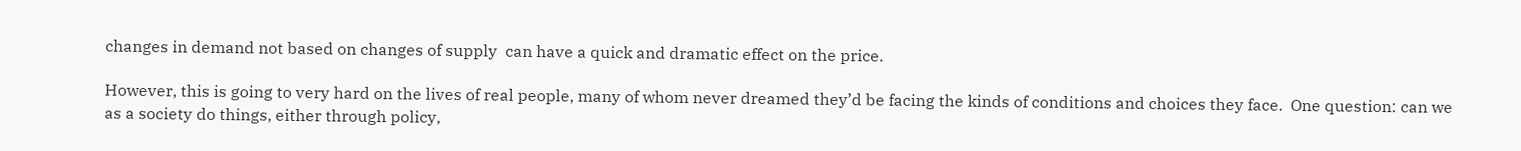changes in demand not based on changes of supply  can have a quick and dramatic effect on the price.

However, this is going to very hard on the lives of real people, many of whom never dreamed they’d be facing the kinds of conditions and choices they face.  One question: can we as a society do things, either through policy,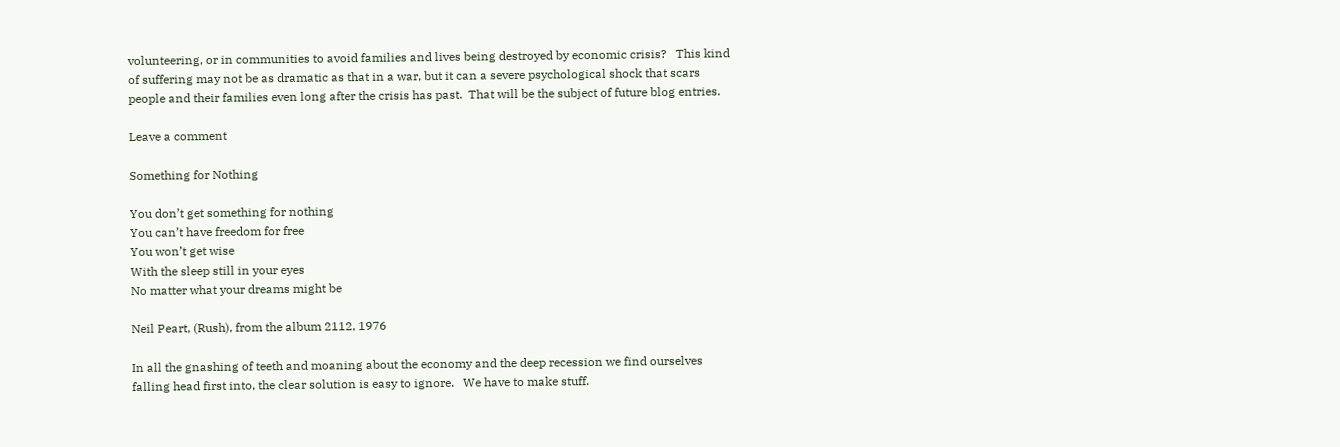volunteering, or in communities to avoid families and lives being destroyed by economic crisis?   This kind of suffering may not be as dramatic as that in a war, but it can a severe psychological shock that scars people and their families even long after the crisis has past.  That will be the subject of future blog entries.

Leave a comment

Something for Nothing

You don’t get something for nothing
You can’t have freedom for free
You won’t get wise
With the sleep still in your eyes
No matter what your dreams might be

Neil Peart, (Rush), from the album 2112, 1976

In all the gnashing of teeth and moaning about the economy and the deep recession we find ourselves falling head first into, the clear solution is easy to ignore.   We have to make stuff.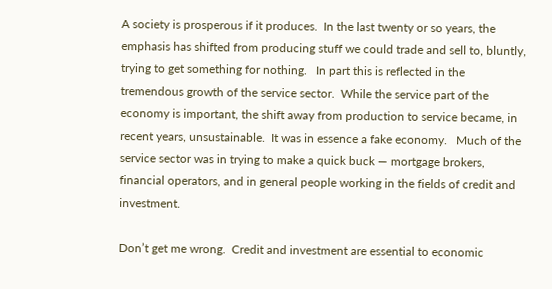A society is prosperous if it produces.  In the last twenty or so years, the emphasis has shifted from producing stuff we could trade and sell to, bluntly, trying to get something for nothing.   In part this is reflected in the tremendous growth of the service sector.  While the service part of the economy is important, the shift away from production to service became, in recent years, unsustainable.  It was in essence a fake economy.   Much of the service sector was in trying to make a quick buck — mortgage brokers, financial operators, and in general people working in the fields of credit and investment.

Don’t get me wrong.  Credit and investment are essential to economic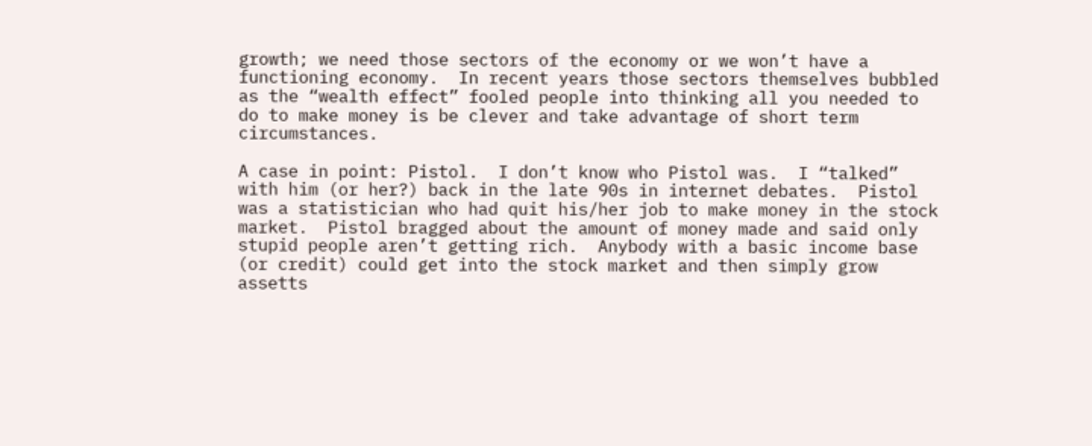growth; we need those sectors of the economy or we won’t have a functioning economy.  In recent years those sectors themselves bubbled as the “wealth effect” fooled people into thinking all you needed to do to make money is be clever and take advantage of short term circumstances.

A case in point: Pistol.  I don’t know who Pistol was.  I “talked” with him (or her?) back in the late 90s in internet debates.  Pistol was a statistician who had quit his/her job to make money in the stock market.  Pistol bragged about the amount of money made and said only stupid people aren’t getting rich.  Anybody with a basic income base (or credit) could get into the stock market and then simply grow assetts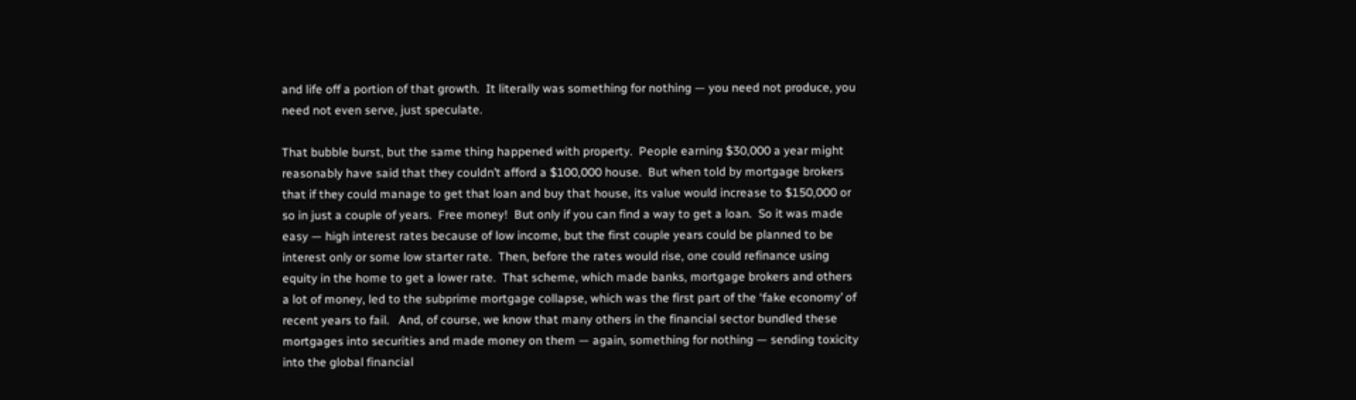and life off a portion of that growth.  It literally was something for nothing — you need not produce, you need not even serve, just speculate.

That bubble burst, but the same thing happened with property.  People earning $30,000 a year might reasonably have said that they couldn’t afford a $100,000 house.  But when told by mortgage brokers that if they could manage to get that loan and buy that house, its value would increase to $150,000 or so in just a couple of years.  Free money!  But only if you can find a way to get a loan.  So it was made easy — high interest rates because of low income, but the first couple years could be planned to be interest only or some low starter rate.  Then, before the rates would rise, one could refinance using equity in the home to get a lower rate.  That scheme, which made banks, mortgage brokers and others a lot of money, led to the subprime mortgage collapse, which was the first part of the ‘fake economy’ of recent years to fail.   And, of course, we know that many others in the financial sector bundled these mortgages into securities and made money on them — again, something for nothing — sending toxicity into the global financial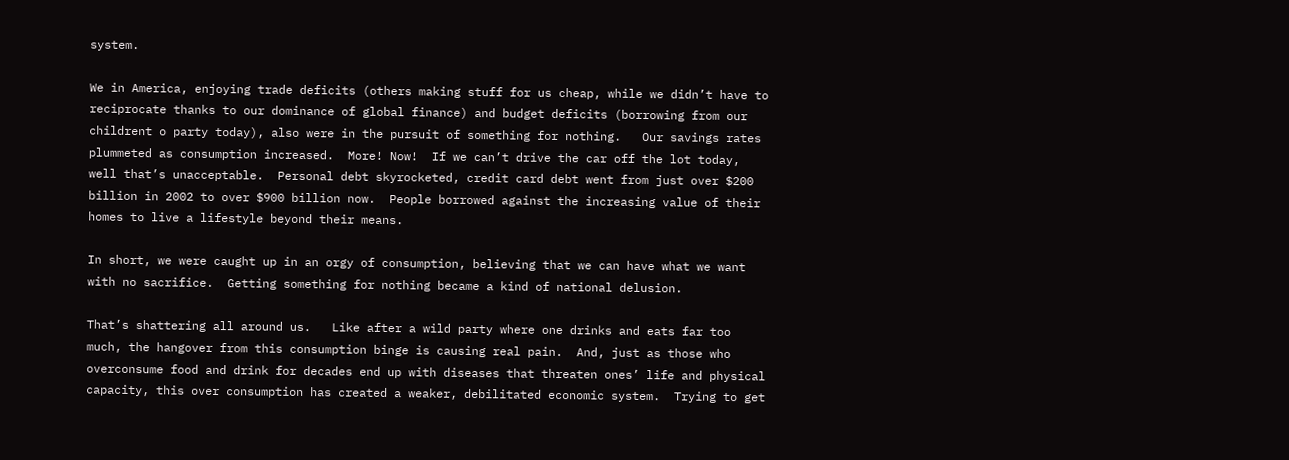system.

We in America, enjoying trade deficits (others making stuff for us cheap, while we didn’t have to reciprocate thanks to our dominance of global finance) and budget deficits (borrowing from our childrent o party today), also were in the pursuit of something for nothing.   Our savings rates plummeted as consumption increased.  More! Now!  If we can’t drive the car off the lot today, well that’s unacceptable.  Personal debt skyrocketed, credit card debt went from just over $200 billion in 2002 to over $900 billion now.  People borrowed against the increasing value of their homes to live a lifestyle beyond their means.

In short, we were caught up in an orgy of consumption, believing that we can have what we want with no sacrifice.  Getting something for nothing became a kind of national delusion.

That’s shattering all around us.   Like after a wild party where one drinks and eats far too much, the hangover from this consumption binge is causing real pain.  And, just as those who overconsume food and drink for decades end up with diseases that threaten ones’ life and physical capacity, this over consumption has created a weaker, debilitated economic system.  Trying to get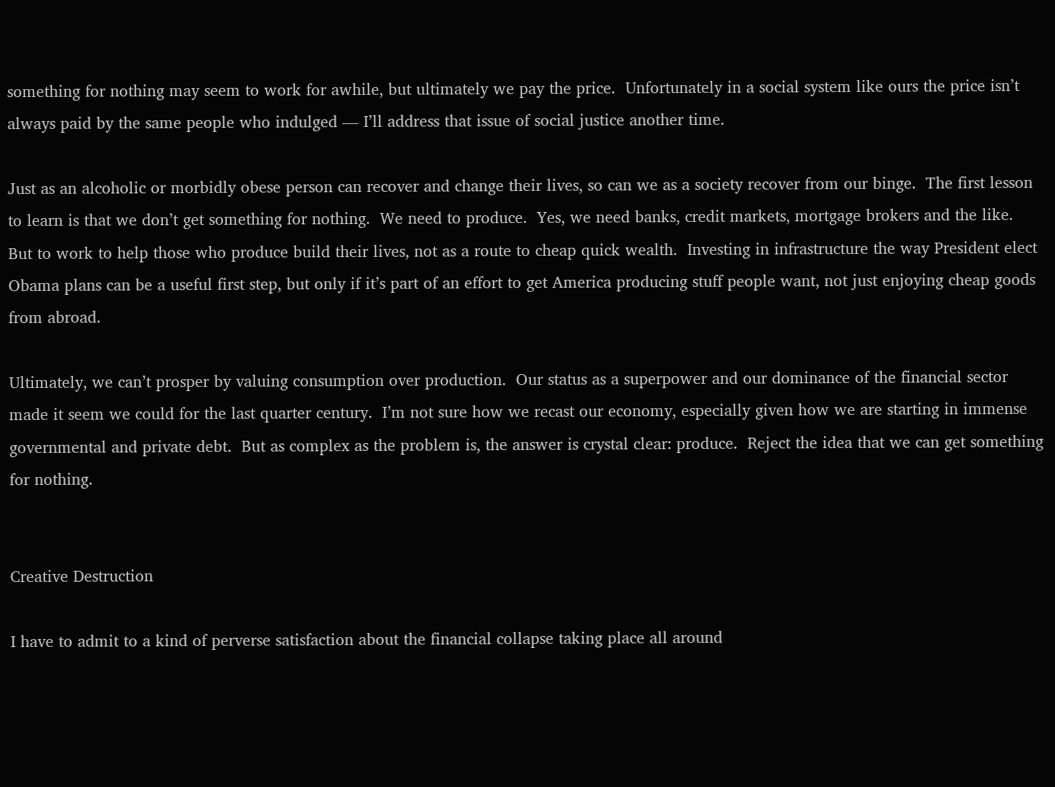something for nothing may seem to work for awhile, but ultimately we pay the price.  Unfortunately in a social system like ours the price isn’t always paid by the same people who indulged — I’ll address that issue of social justice another time.

Just as an alcoholic or morbidly obese person can recover and change their lives, so can we as a society recover from our binge.  The first lesson to learn is that we don’t get something for nothing.  We need to produce.  Yes, we need banks, credit markets, mortgage brokers and the like.  But to work to help those who produce build their lives, not as a route to cheap quick wealth.  Investing in infrastructure the way President elect Obama plans can be a useful first step, but only if it’s part of an effort to get America producing stuff people want, not just enjoying cheap goods from abroad.

Ultimately, we can’t prosper by valuing consumption over production.  Our status as a superpower and our dominance of the financial sector made it seem we could for the last quarter century.  I’m not sure how we recast our economy, especially given how we are starting in immense governmental and private debt.  But as complex as the problem is, the answer is crystal clear: produce.  Reject the idea that we can get something for nothing.


Creative Destruction

I have to admit to a kind of perverse satisfaction about the financial collapse taking place all around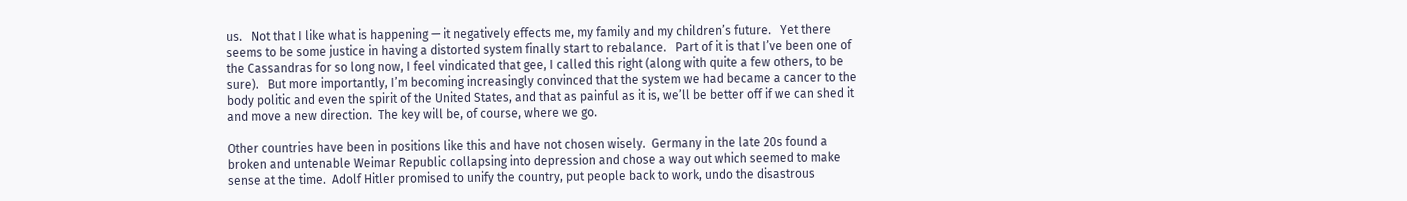us.   Not that I like what is happening — it negatively effects me, my family and my children’s future.   Yet there seems to be some justice in having a distorted system finally start to rebalance.   Part of it is that I’ve been one of the Cassandras for so long now, I feel vindicated that gee, I called this right (along with quite a few others, to be sure).   But more importantly, I’m becoming increasingly convinced that the system we had became a cancer to the body politic and even the spirit of the United States, and that as painful as it is, we’ll be better off if we can shed it and move a new direction.  The key will be, of course, where we go.

Other countries have been in positions like this and have not chosen wisely.  Germany in the late 20s found a broken and untenable Weimar Republic collapsing into depression and chose a way out which seemed to make sense at the time.  Adolf Hitler promised to unify the country, put people back to work, undo the disastrous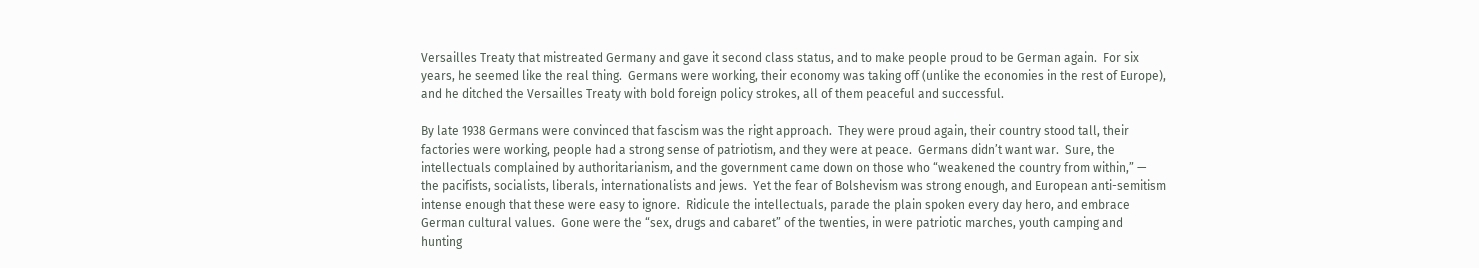Versailles Treaty that mistreated Germany and gave it second class status, and to make people proud to be German again.  For six years, he seemed like the real thing.  Germans were working, their economy was taking off (unlike the economies in the rest of Europe), and he ditched the Versailles Treaty with bold foreign policy strokes, all of them peaceful and successful.

By late 1938 Germans were convinced that fascism was the right approach.  They were proud again, their country stood tall, their factories were working, people had a strong sense of patriotism, and they were at peace.  Germans didn’t want war.  Sure, the intellectuals complained by authoritarianism, and the government came down on those who “weakened the country from within,” — the pacifists, socialists, liberals, internationalists and jews.  Yet the fear of Bolshevism was strong enough, and European anti-semitism intense enough that these were easy to ignore.  Ridicule the intellectuals, parade the plain spoken every day hero, and embrace German cultural values.  Gone were the “sex, drugs and cabaret” of the twenties, in were patriotic marches, youth camping and hunting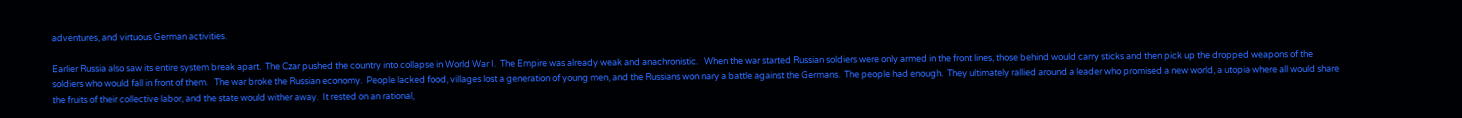adventures, and virtuous German activities.

Earlier Russia also saw its entire system break apart.  The Czar pushed the country into collapse in World War I.  The Empire was already weak and anachronistic.   When the war started Russian soldiers were only armed in the front lines, those behind would carry sticks and then pick up the dropped weapons of the soldiers who would fall in front of them.   The war broke the Russian economy.  People lacked food, villages lost a generation of young men, and the Russians won nary a battle against the Germans.  The people had enough.  They ultimately rallied around a leader who promised a new world, a utopia where all would share the fruits of their collective labor, and the state would wither away.  It rested on an rational,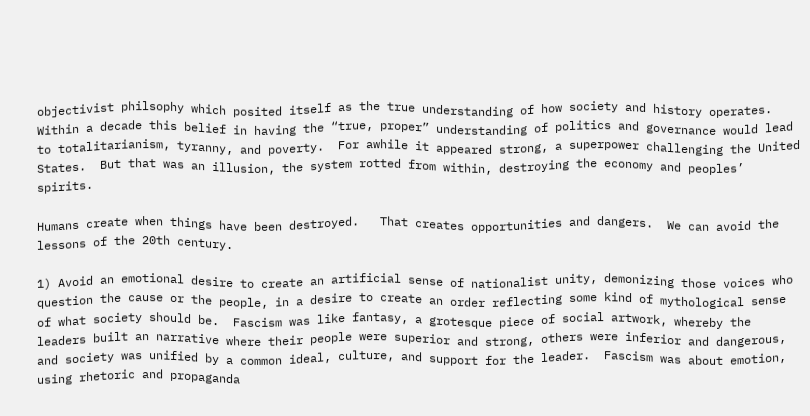objectivist philsophy which posited itself as the true understanding of how society and history operates.  Within a decade this belief in having the “true, proper” understanding of politics and governance would lead to totalitarianism, tyranny, and poverty.  For awhile it appeared strong, a superpower challenging the United States.  But that was an illusion, the system rotted from within, destroying the economy and peoples’ spirits.

Humans create when things have been destroyed.   That creates opportunities and dangers.  We can avoid the lessons of the 20th century.

1) Avoid an emotional desire to create an artificial sense of nationalist unity, demonizing those voices who question the cause or the people, in a desire to create an order reflecting some kind of mythological sense of what society should be.  Fascism was like fantasy, a grotesque piece of social artwork, whereby the leaders built an narrative where their people were superior and strong, others were inferior and dangerous, and society was unified by a common ideal, culture, and support for the leader.  Fascism was about emotion, using rhetoric and propaganda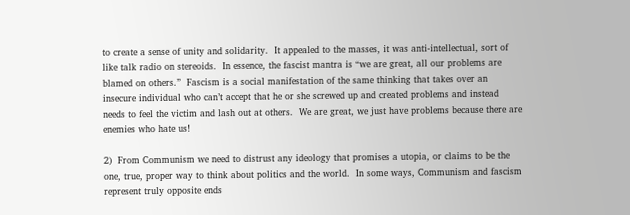to create a sense of unity and solidarity.  It appealed to the masses, it was anti-intellectual, sort of like talk radio on stereoids.  In essence, the fascist mantra is “we are great, all our problems are blamed on others.”  Fascism is a social manifestation of the same thinking that takes over an insecure individual who can’t accept that he or she screwed up and created problems and instead needs to feel the victim and lash out at others.  We are great, we just have problems because there are enemies who hate us!

2)  From Communism we need to distrust any ideology that promises a utopia, or claims to be the one, true, proper way to think about politics and the world.  In some ways, Communism and fascism represent truly opposite ends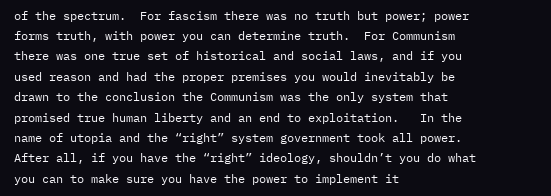of the spectrum.  For fascism there was no truth but power; power forms truth, with power you can determine truth.  For Communism there was one true set of historical and social laws, and if you used reason and had the proper premises you would inevitably be drawn to the conclusion the Communism was the only system that promised true human liberty and an end to exploitation.   In the name of utopia and the “right” system government took all power.  After all, if you have the “right” ideology, shouldn’t you do what you can to make sure you have the power to implement it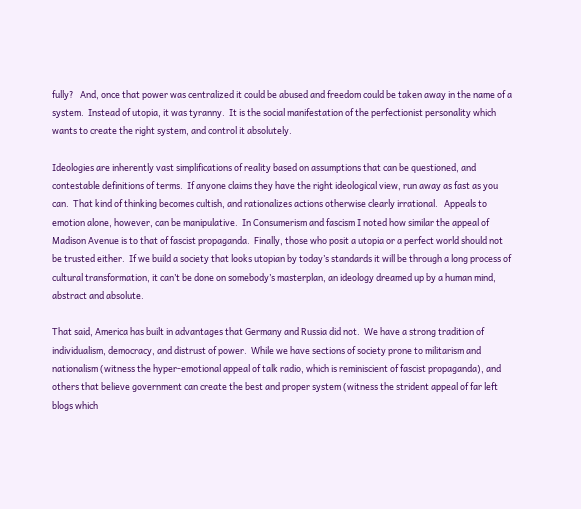fully?   And, once that power was centralized it could be abused and freedom could be taken away in the name of a system.  Instead of utopia, it was tyranny.  It is the social manifestation of the perfectionist personality which wants to create the right system, and control it absolutely.

Ideologies are inherently vast simplifications of reality based on assumptions that can be questioned, and contestable definitions of terms.  If anyone claims they have the right ideological view, run away as fast as you can.  That kind of thinking becomes cultish, and rationalizes actions otherwise clearly irrational.   Appeals to emotion alone, however, can be manipulative.  In Consumerism and fascism I noted how similar the appeal of Madison Avenue is to that of fascist propaganda.  Finally, those who posit a utopia or a perfect world should not be trusted either.  If we build a society that looks utopian by today’s standards it will be through a long process of cultural transformation, it can’t be done on somebody’s masterplan, an ideology dreamed up by a human mind, abstract and absolute.

That said, America has built in advantages that Germany and Russia did not.  We have a strong tradition of individualism, democracy, and distrust of power.  While we have sections of society prone to militarism and nationalism (witness the hyper-emotional appeal of talk radio, which is reminiscient of fascist propaganda), and others that believe government can create the best and proper system (witness the strident appeal of far left blogs which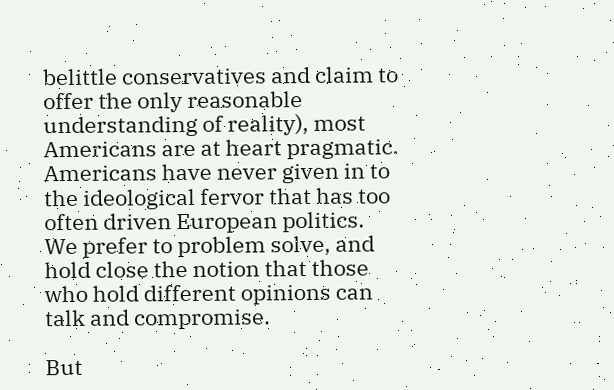belittle conservatives and claim to offer the only reasonable understanding of reality), most Americans are at heart pragmatic.   Americans have never given in to the ideological fervor that has too often driven European politics.  We prefer to problem solve, and hold close the notion that those who hold different opinions can talk and compromise.

But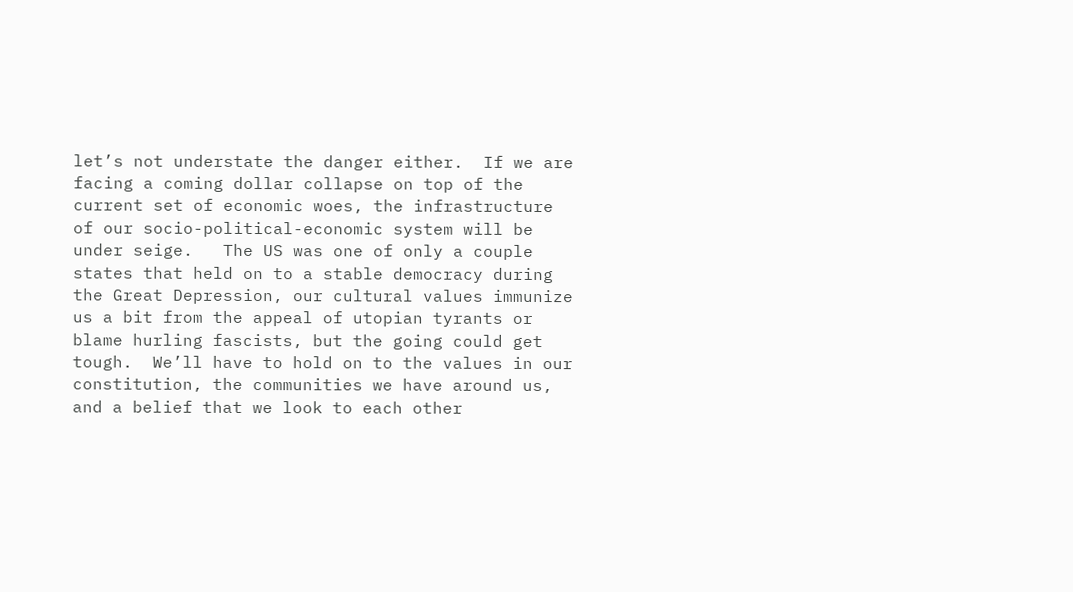let’s not understate the danger either.  If we are facing a coming dollar collapse on top of the current set of economic woes, the infrastructure of our socio-political-economic system will be under seige.   The US was one of only a couple states that held on to a stable democracy during the Great Depression, our cultural values immunize us a bit from the appeal of utopian tyrants or blame hurling fascists, but the going could get tough.  We’ll have to hold on to the values in our constitution, the communities we have around us, and a belief that we look to each other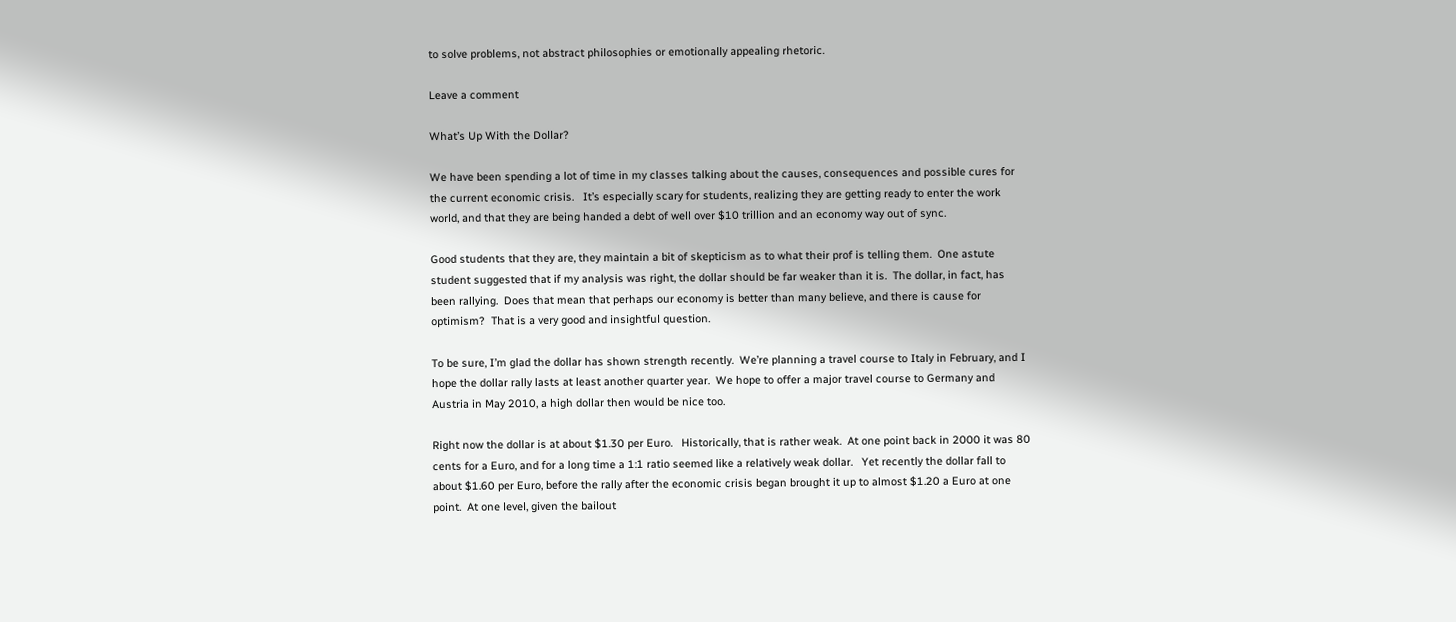to solve problems, not abstract philosophies or emotionally appealing rhetoric.

Leave a comment

What’s Up With the Dollar?

We have been spending a lot of time in my classes talking about the causes, consequences and possible cures for the current economic crisis.   It’s especially scary for students, realizing they are getting ready to enter the work world, and that they are being handed a debt of well over $10 trillion and an economy way out of sync.

Good students that they are, they maintain a bit of skepticism as to what their prof is telling them.  One astute student suggested that if my analysis was right, the dollar should be far weaker than it is.  The dollar, in fact, has been rallying.  Does that mean that perhaps our economy is better than many believe, and there is cause for optimism?  That is a very good and insightful question.

To be sure, I’m glad the dollar has shown strength recently.  We’re planning a travel course to Italy in February, and I hope the dollar rally lasts at least another quarter year.  We hope to offer a major travel course to Germany and Austria in May 2010, a high dollar then would be nice too.

Right now the dollar is at about $1.30 per Euro.   Historically, that is rather weak.  At one point back in 2000 it was 80 cents for a Euro, and for a long time a 1:1 ratio seemed like a relatively weak dollar.   Yet recently the dollar fall to about $1.60 per Euro, before the rally after the economic crisis began brought it up to almost $1.20 a Euro at one point.  At one level, given the bailout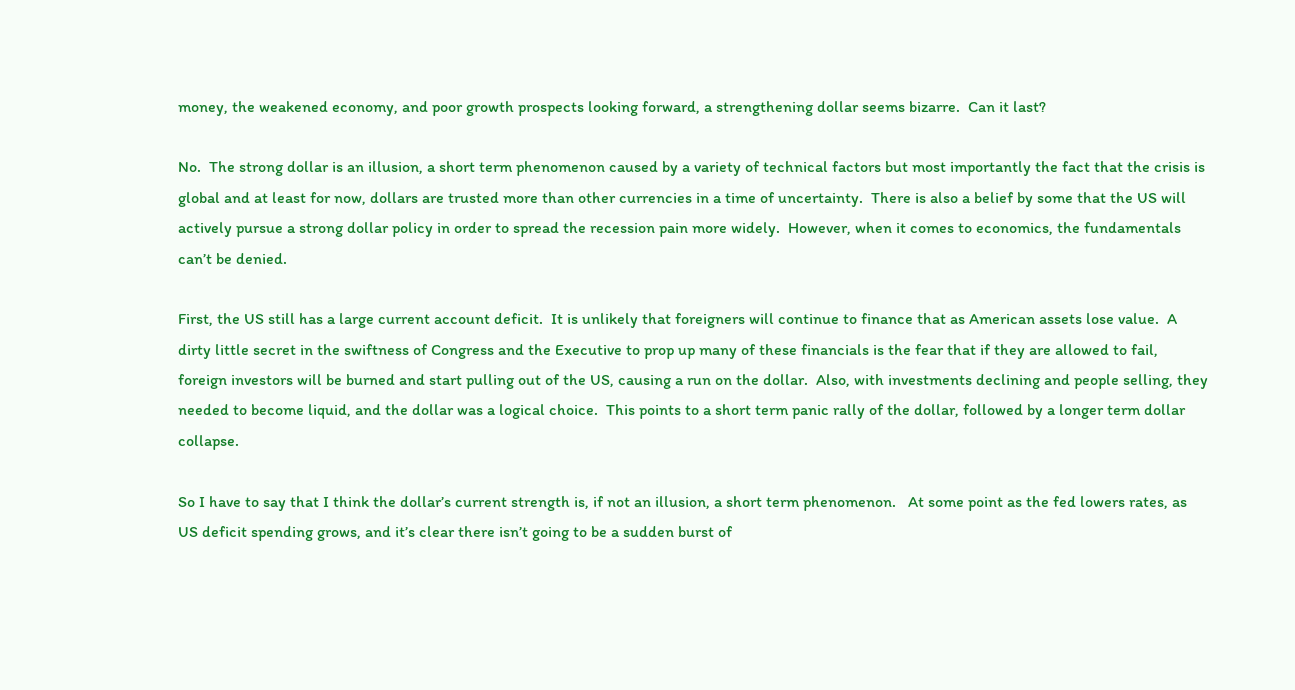money, the weakened economy, and poor growth prospects looking forward, a strengthening dollar seems bizarre.  Can it last?

No.  The strong dollar is an illusion, a short term phenomenon caused by a variety of technical factors but most importantly the fact that the crisis is global and at least for now, dollars are trusted more than other currencies in a time of uncertainty.  There is also a belief by some that the US will actively pursue a strong dollar policy in order to spread the recession pain more widely.  However, when it comes to economics, the fundamentals can’t be denied.

First, the US still has a large current account deficit.  It is unlikely that foreigners will continue to finance that as American assets lose value.  A dirty little secret in the swiftness of Congress and the Executive to prop up many of these financials is the fear that if they are allowed to fail, foreign investors will be burned and start pulling out of the US, causing a run on the dollar.  Also, with investments declining and people selling, they needed to become liquid, and the dollar was a logical choice.  This points to a short term panic rally of the dollar, followed by a longer term dollar collapse.

So I have to say that I think the dollar’s current strength is, if not an illusion, a short term phenomenon.   At some point as the fed lowers rates, as US deficit spending grows, and it’s clear there isn’t going to be a sudden burst of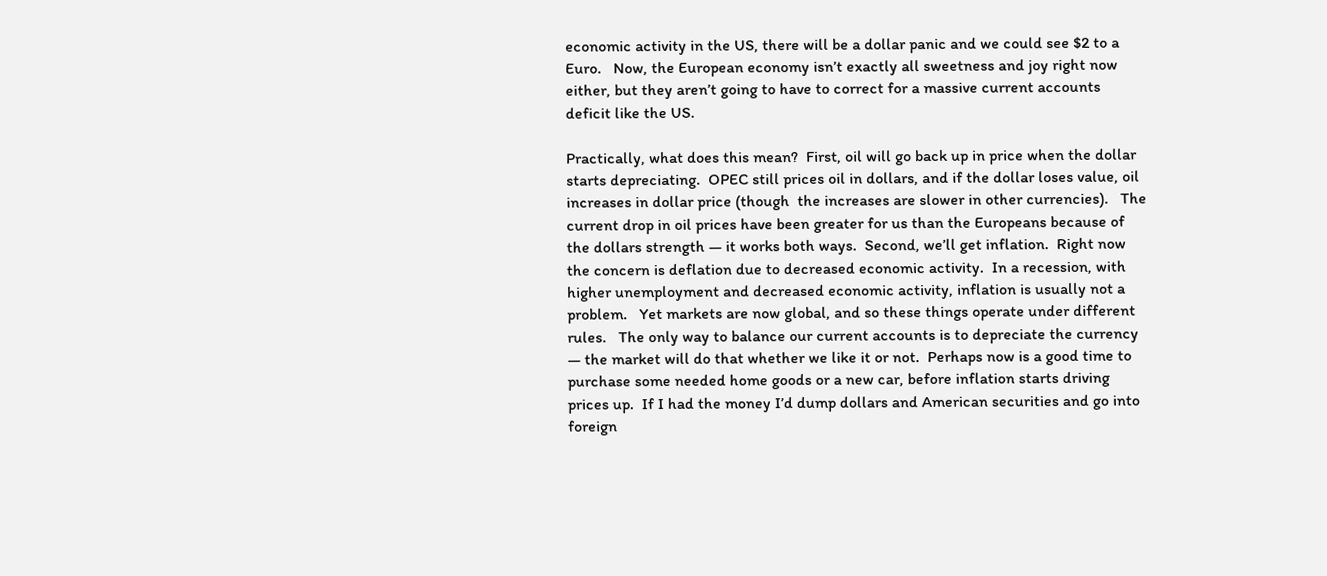economic activity in the US, there will be a dollar panic and we could see $2 to a Euro.   Now, the European economy isn’t exactly all sweetness and joy right now either, but they aren’t going to have to correct for a massive current accounts deficit like the US.

Practically, what does this mean?  First, oil will go back up in price when the dollar starts depreciating.  OPEC still prices oil in dollars, and if the dollar loses value, oil increases in dollar price (though  the increases are slower in other currencies).   The current drop in oil prices have been greater for us than the Europeans because of the dollars strength — it works both ways.  Second, we’ll get inflation.  Right now the concern is deflation due to decreased economic activity.  In a recession, with higher unemployment and decreased economic activity, inflation is usually not a problem.   Yet markets are now global, and so these things operate under different rules.   The only way to balance our current accounts is to depreciate the currency — the market will do that whether we like it or not.  Perhaps now is a good time to purchase some needed home goods or a new car, before inflation starts driving prices up.  If I had the money I’d dump dollars and American securities and go into foreign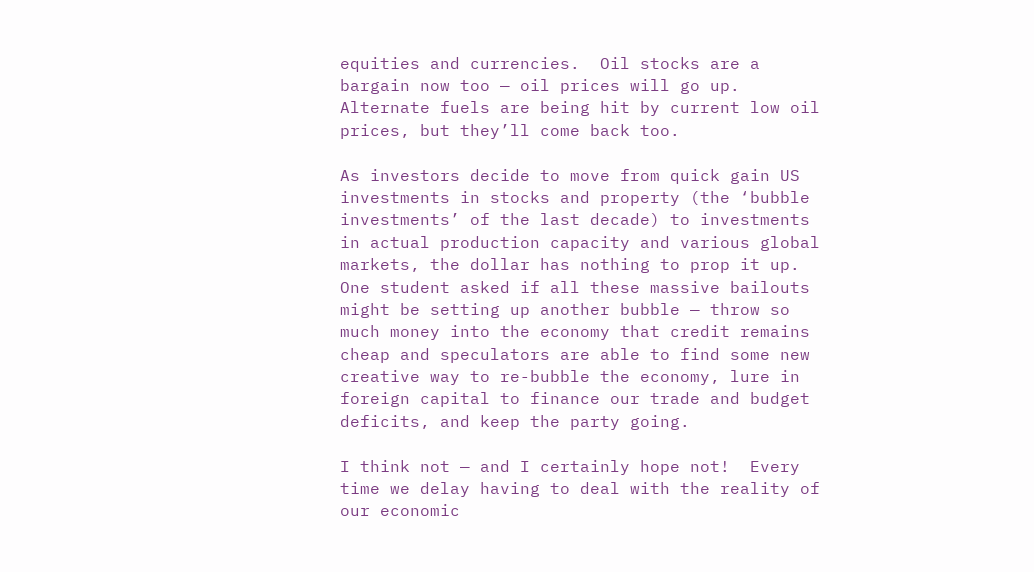equities and currencies.  Oil stocks are a bargain now too — oil prices will go up.  Alternate fuels are being hit by current low oil prices, but they’ll come back too.

As investors decide to move from quick gain US investments in stocks and property (the ‘bubble investments’ of the last decade) to investments in actual production capacity and various global markets, the dollar has nothing to prop it up.   One student asked if all these massive bailouts might be setting up another bubble — throw so much money into the economy that credit remains cheap and speculators are able to find some new creative way to re-bubble the economy, lure in foreign capital to finance our trade and budget deficits, and keep the party going.

I think not — and I certainly hope not!  Every time we delay having to deal with the reality of our economic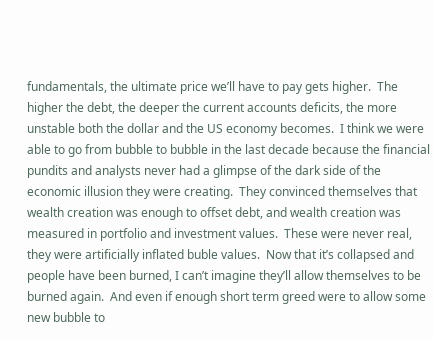fundamentals, the ultimate price we’ll have to pay gets higher.  The higher the debt, the deeper the current accounts deficits, the more unstable both the dollar and the US economy becomes.  I think we were able to go from bubble to bubble in the last decade because the financial pundits and analysts never had a glimpse of the dark side of the economic illusion they were creating.  They convinced themselves that wealth creation was enough to offset debt, and wealth creation was measured in portfolio and investment values.  These were never real, they were artificially inflated buble values.  Now that it’s collapsed and people have been burned, I can’t imagine they’ll allow themselves to be burned again.  And even if enough short term greed were to allow some new bubble to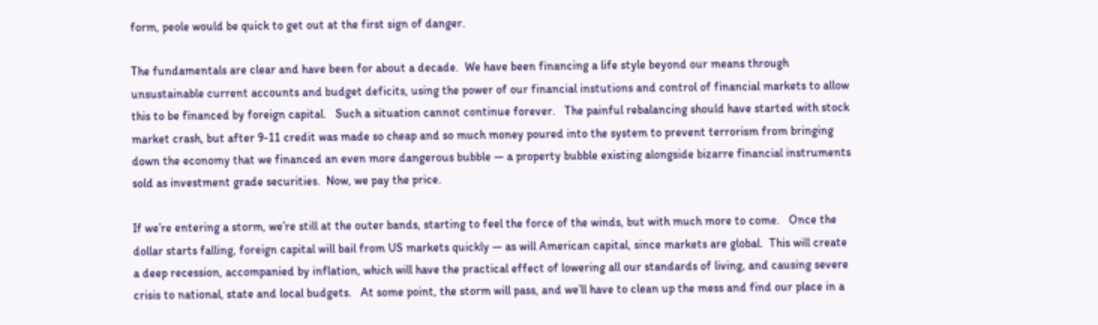form, peole would be quick to get out at the first sign of danger.

The fundamentals are clear and have been for about a decade.  We have been financing a life style beyond our means through unsustainable current accounts and budget deficits, using the power of our financial instutions and control of financial markets to allow this to be financed by foreign capital.   Such a situation cannot continue forever.   The painful rebalancing should have started with stock market crash, but after 9-11 credit was made so cheap and so much money poured into the system to prevent terrorism from bringing down the economy that we financed an even more dangerous bubble — a property bubble existing alongside bizarre financial instruments sold as investment grade securities.  Now, we pay the price.

If we’re entering a storm, we’re still at the outer bands, starting to feel the force of the winds, but with much more to come.   Once the dollar starts falling, foreign capital will bail from US markets quickly — as will American capital, since markets are global.  This will create a deep recession, accompanied by inflation, which will have the practical effect of lowering all our standards of living, and causing severe crisis to national, state and local budgets.   At some point, the storm will pass, and we’ll have to clean up the mess and find our place in a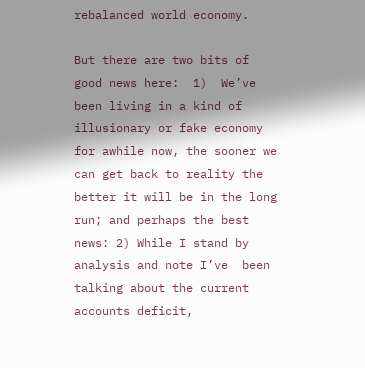rebalanced world economy.

But there are two bits of good news here:  1)  We’ve been living in a kind of illusionary or fake economy for awhile now, the sooner we can get back to reality the better it will be in the long run; and perhaps the best news: 2) While I stand by analysis and note I’ve  been talking about the current accounts deficit,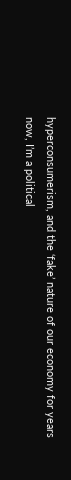hyperconsumerism, and the ‘fake’ nature of our economy for years now, I’m a political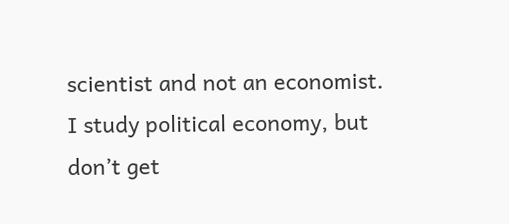scientist and not an economist.  I study political economy, but don’t get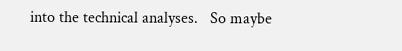into the technical analyses.   So maybe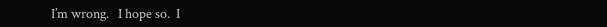I’m wrong.   I hope so.  I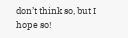don’t think so, but I hope so!